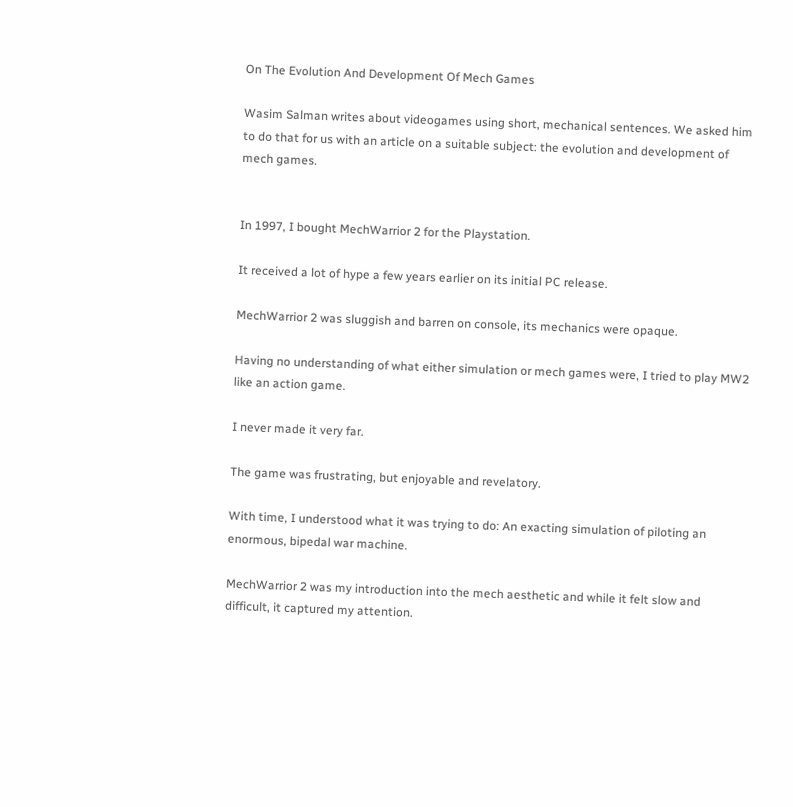On The Evolution And Development Of Mech Games

Wasim Salman writes about videogames using short, mechanical sentences. We asked him to do that for us with an article on a suitable subject: the evolution and development of mech games.


In 1997, I bought MechWarrior 2 for the Playstation.

It received a lot of hype a few years earlier on its initial PC release.

MechWarrior 2 was sluggish and barren on console, its mechanics were opaque.

Having no understanding of what either simulation or mech games were, I tried to play MW2 like an action game.

I never made it very far.

The game was frustrating, but enjoyable and revelatory.

With time, I understood what it was trying to do: An exacting simulation of piloting an enormous, bipedal war machine.

MechWarrior 2 was my introduction into the mech aesthetic and while it felt slow and difficult, it captured my attention.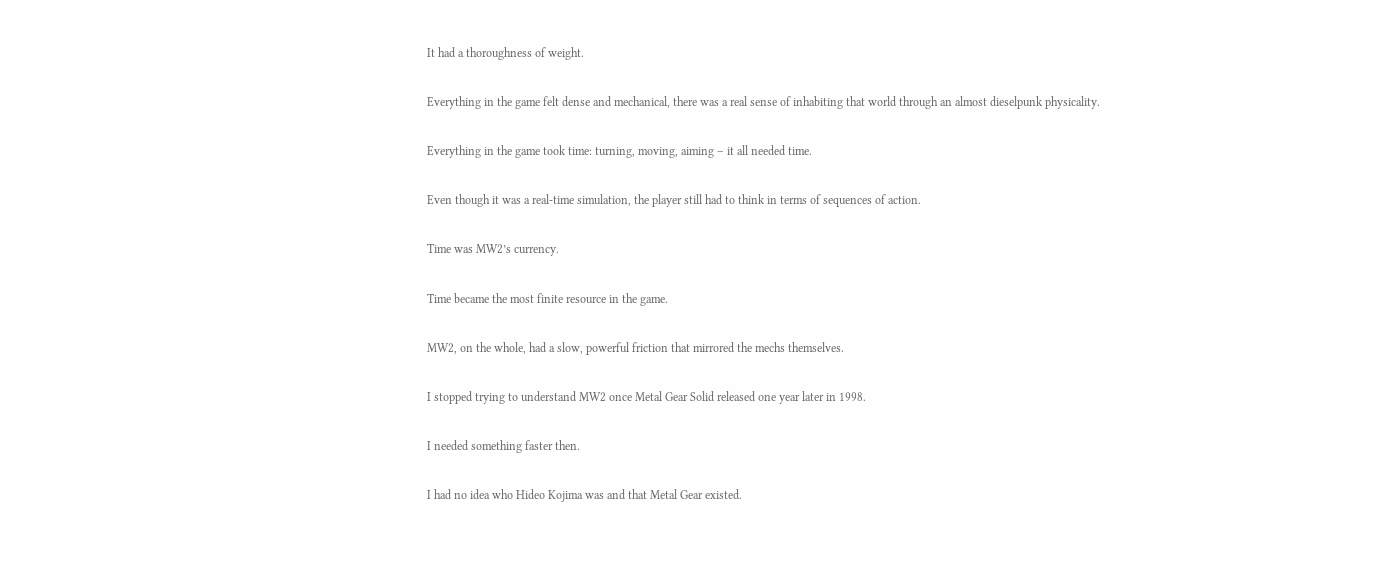It had a thoroughness of weight.

Everything in the game felt dense and mechanical, there was a real sense of inhabiting that world through an almost dieselpunk physicality.

Everything in the game took time: turning, moving, aiming – it all needed time.

Even though it was a real-time simulation, the player still had to think in terms of sequences of action.

Time was MW2’s currency.

Time became the most finite resource in the game.

MW2, on the whole, had a slow, powerful friction that mirrored the mechs themselves.

I stopped trying to understand MW2 once Metal Gear Solid released one year later in 1998.

I needed something faster then.

I had no idea who Hideo Kojima was and that Metal Gear existed.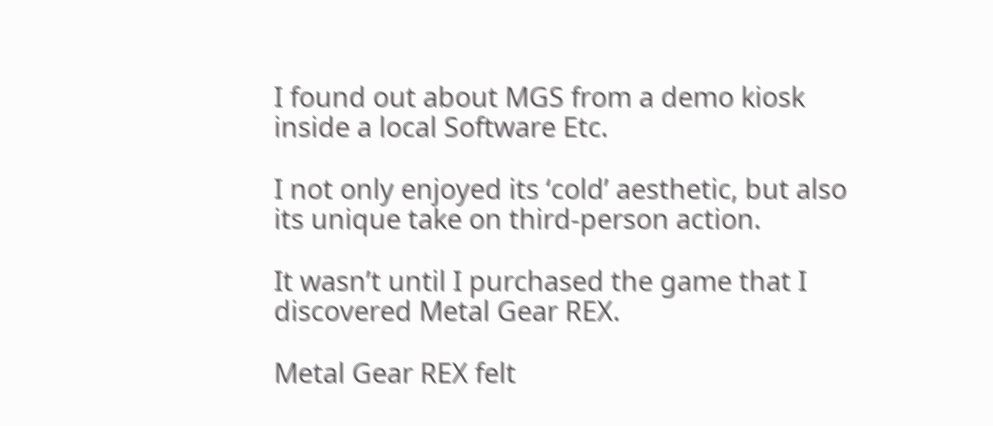I found out about MGS from a demo kiosk inside a local Software Etc.

I not only enjoyed its ‘cold’ aesthetic, but also its unique take on third-person action.

It wasn’t until I purchased the game that I discovered Metal Gear REX.

Metal Gear REX felt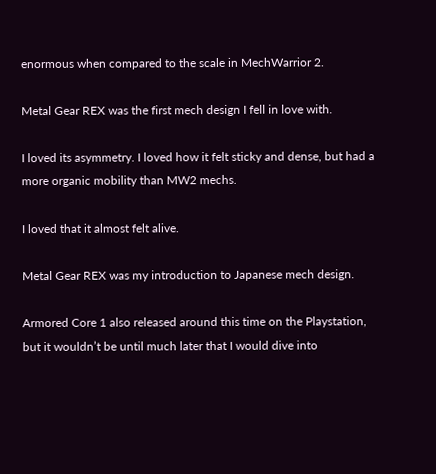enormous when compared to the scale in MechWarrior 2.

Metal Gear REX was the first mech design I fell in love with.

I loved its asymmetry. I loved how it felt sticky and dense, but had a more organic mobility than MW2 mechs.

I loved that it almost felt alive.

Metal Gear REX was my introduction to Japanese mech design.

Armored Core 1 also released around this time on the Playstation, but it wouldn’t be until much later that I would dive into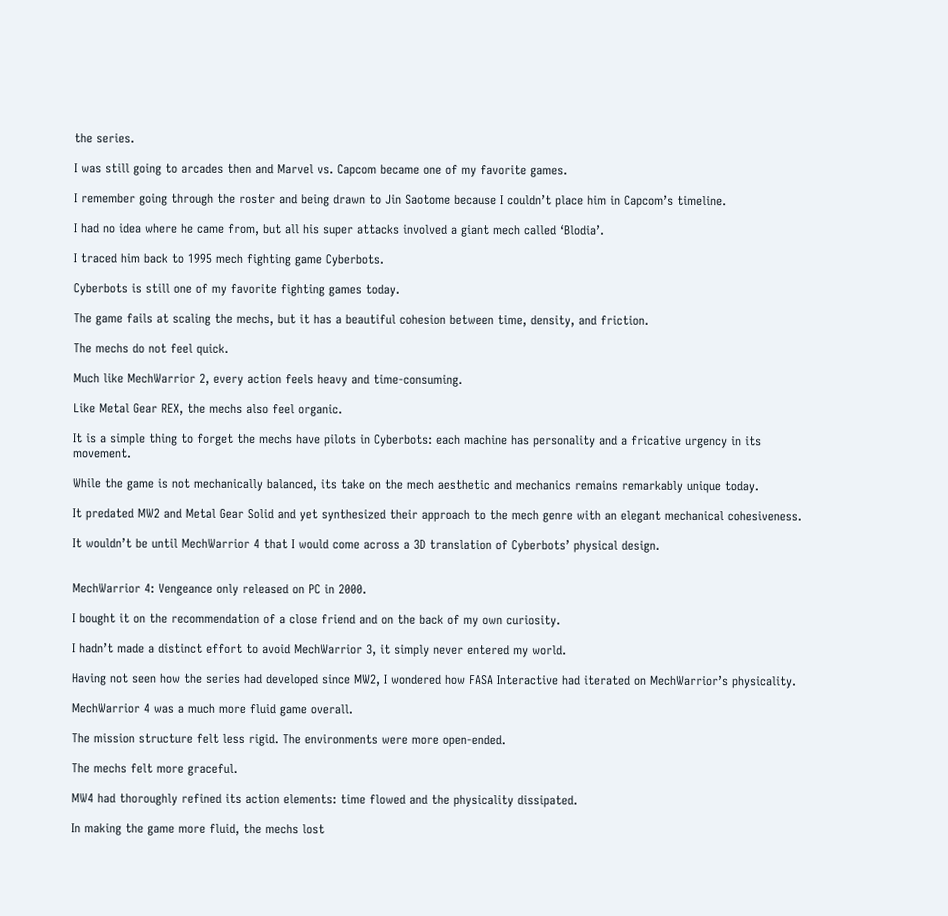the series.

I was still going to arcades then and Marvel vs. Capcom became one of my favorite games.

I remember going through the roster and being drawn to Jin Saotome because I couldn’t place him in Capcom’s timeline.

I had no idea where he came from, but all his super attacks involved a giant mech called ‘Blodia’.

I traced him back to 1995 mech fighting game Cyberbots.

Cyberbots is still one of my favorite fighting games today.

The game fails at scaling the mechs, but it has a beautiful cohesion between time, density, and friction.

The mechs do not feel quick.

Much like MechWarrior 2, every action feels heavy and time-consuming.

Like Metal Gear REX, the mechs also feel organic.

It is a simple thing to forget the mechs have pilots in Cyberbots: each machine has personality and a fricative urgency in its movement.

While the game is not mechanically balanced, its take on the mech aesthetic and mechanics remains remarkably unique today.

It predated MW2 and Metal Gear Solid and yet synthesized their approach to the mech genre with an elegant mechanical cohesiveness.

It wouldn’t be until MechWarrior 4 that I would come across a 3D translation of Cyberbots’ physical design.


MechWarrior 4: Vengeance only released on PC in 2000.

I bought it on the recommendation of a close friend and on the back of my own curiosity.

I hadn’t made a distinct effort to avoid MechWarrior 3, it simply never entered my world.

Having not seen how the series had developed since MW2, I wondered how FASA Interactive had iterated on MechWarrior’s physicality.

MechWarrior 4 was a much more fluid game overall.

The mission structure felt less rigid. The environments were more open-ended.

The mechs felt more graceful.

MW4 had thoroughly refined its action elements: time flowed and the physicality dissipated.

In making the game more fluid, the mechs lost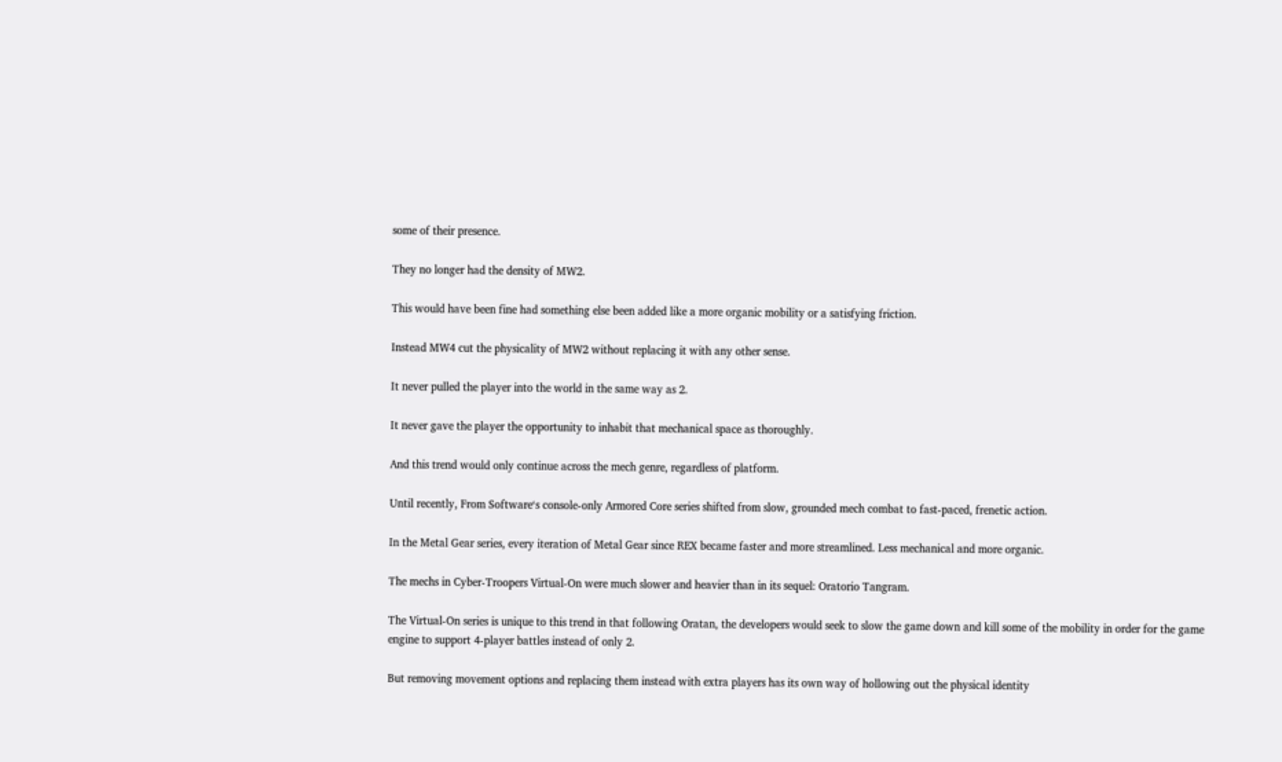some of their presence.

They no longer had the density of MW2.

This would have been fine had something else been added like a more organic mobility or a satisfying friction.

Instead MW4 cut the physicality of MW2 without replacing it with any other sense.

It never pulled the player into the world in the same way as 2.

It never gave the player the opportunity to inhabit that mechanical space as thoroughly.

And this trend would only continue across the mech genre, regardless of platform.

Until recently, From Software‘s console-only Armored Core series shifted from slow, grounded mech combat to fast-paced, frenetic action.

In the Metal Gear series, every iteration of Metal Gear since REX became faster and more streamlined. Less mechanical and more organic.

The mechs in Cyber-Troopers Virtual-On were much slower and heavier than in its sequel: Oratorio Tangram.

The Virtual-On series is unique to this trend in that following Oratan, the developers would seek to slow the game down and kill some of the mobility in order for the game engine to support 4-player battles instead of only 2.

But removing movement options and replacing them instead with extra players has its own way of hollowing out the physical identity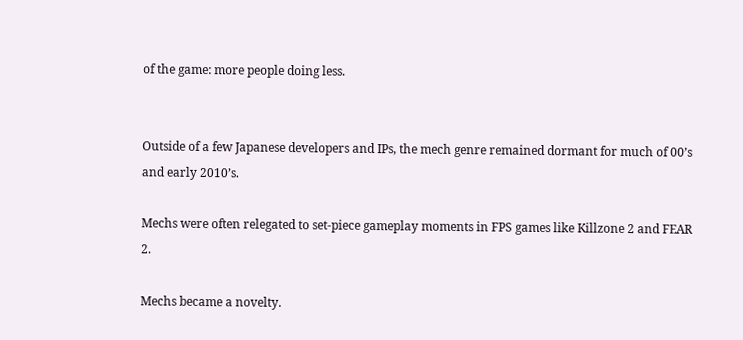of the game: more people doing less.


Outside of a few Japanese developers and IPs, the mech genre remained dormant for much of 00’s and early 2010’s.

Mechs were often relegated to set-piece gameplay moments in FPS games like Killzone 2 and FEAR 2.

Mechs became a novelty.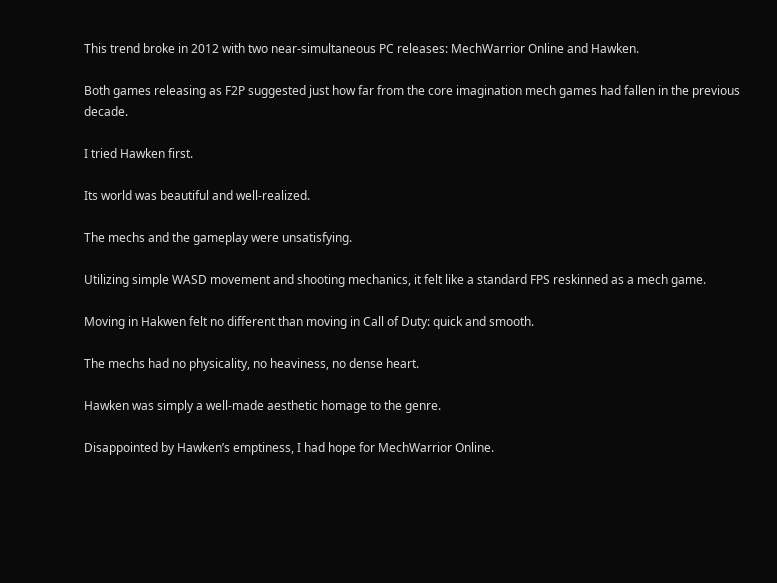This trend broke in 2012 with two near-simultaneous PC releases: MechWarrior Online and Hawken.

Both games releasing as F2P suggested just how far from the core imagination mech games had fallen in the previous decade.

I tried Hawken first.

Its world was beautiful and well-realized.

The mechs and the gameplay were unsatisfying.

Utilizing simple WASD movement and shooting mechanics, it felt like a standard FPS reskinned as a mech game.

Moving in Hakwen felt no different than moving in Call of Duty: quick and smooth.

The mechs had no physicality, no heaviness, no dense heart.

Hawken was simply a well-made aesthetic homage to the genre.

Disappointed by Hawken’s emptiness, I had hope for MechWarrior Online.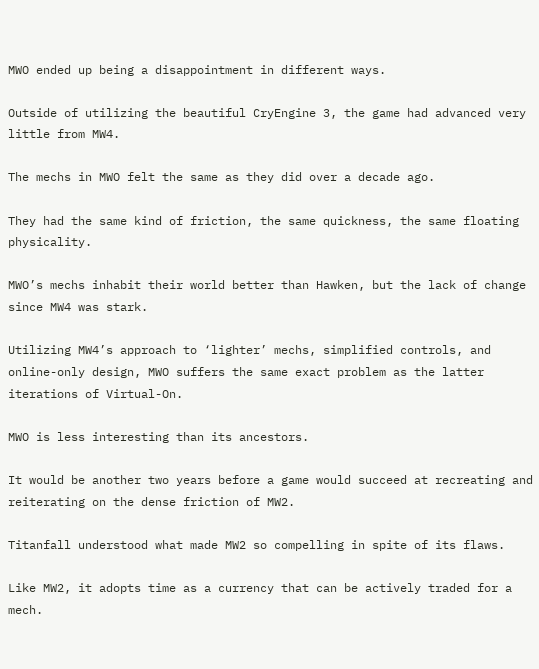MWO ended up being a disappointment in different ways.

Outside of utilizing the beautiful CryEngine 3, the game had advanced very little from MW4.

The mechs in MWO felt the same as they did over a decade ago.

They had the same kind of friction, the same quickness, the same floating physicality.

MWO’s mechs inhabit their world better than Hawken, but the lack of change since MW4 was stark.

Utilizing MW4’s approach to ‘lighter’ mechs, simplified controls, and online-only design, MWO suffers the same exact problem as the latter iterations of Virtual-On.

MWO is less interesting than its ancestors.

It would be another two years before a game would succeed at recreating and reiterating on the dense friction of MW2.

Titanfall understood what made MW2 so compelling in spite of its flaws.

Like MW2, it adopts time as a currency that can be actively traded for a mech.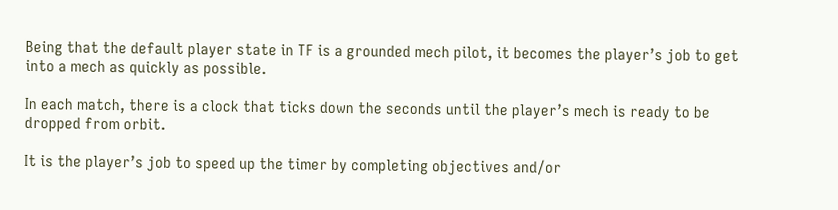Being that the default player state in TF is a grounded mech pilot, it becomes the player’s job to get into a mech as quickly as possible.

In each match, there is a clock that ticks down the seconds until the player’s mech is ready to be dropped from orbit.

It is the player’s job to speed up the timer by completing objectives and/or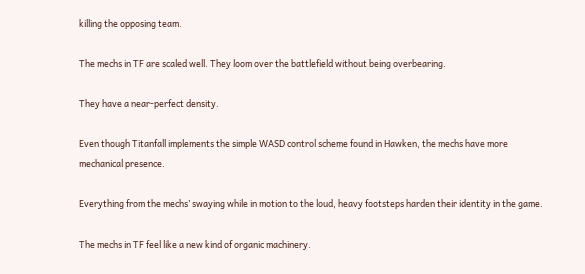killing the opposing team.

The mechs in TF are scaled well. They loom over the battlefield without being overbearing.

They have a near-perfect density.

Even though Titanfall implements the simple WASD control scheme found in Hawken, the mechs have more mechanical presence.

Everything from the mechs’ swaying while in motion to the loud, heavy footsteps harden their identity in the game.

The mechs in TF feel like a new kind of organic machinery.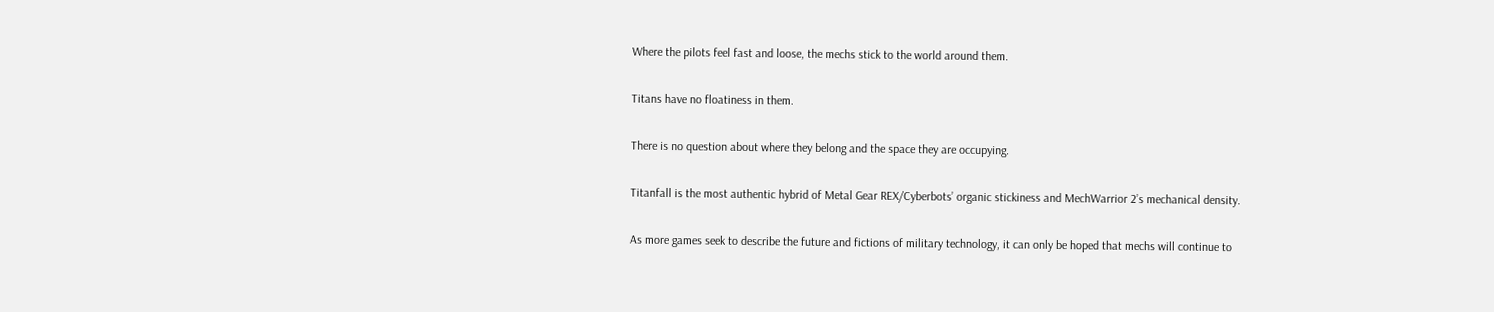Where the pilots feel fast and loose, the mechs stick to the world around them.

Titans have no floatiness in them.

There is no question about where they belong and the space they are occupying.

Titanfall is the most authentic hybrid of Metal Gear REX/Cyberbots’ organic stickiness and MechWarrior 2’s mechanical density.

As more games seek to describe the future and fictions of military technology, it can only be hoped that mechs will continue to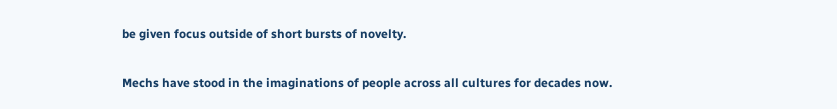be given focus outside of short bursts of novelty.

Mechs have stood in the imaginations of people across all cultures for decades now.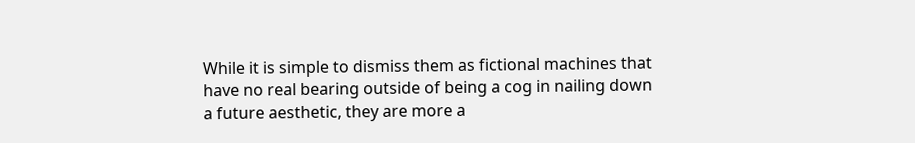While it is simple to dismiss them as fictional machines that have no real bearing outside of being a cog in nailing down a future aesthetic, they are more a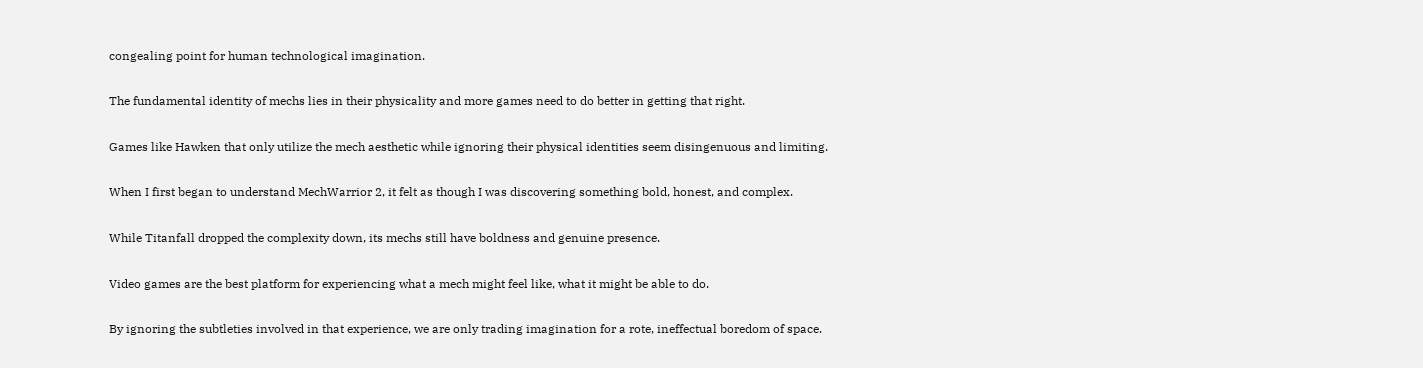congealing point for human technological imagination.

The fundamental identity of mechs lies in their physicality and more games need to do better in getting that right.

Games like Hawken that only utilize the mech aesthetic while ignoring their physical identities seem disingenuous and limiting.

When I first began to understand MechWarrior 2, it felt as though I was discovering something bold, honest, and complex.

While Titanfall dropped the complexity down, its mechs still have boldness and genuine presence.

Video games are the best platform for experiencing what a mech might feel like, what it might be able to do.

By ignoring the subtleties involved in that experience, we are only trading imagination for a rote, ineffectual boredom of space.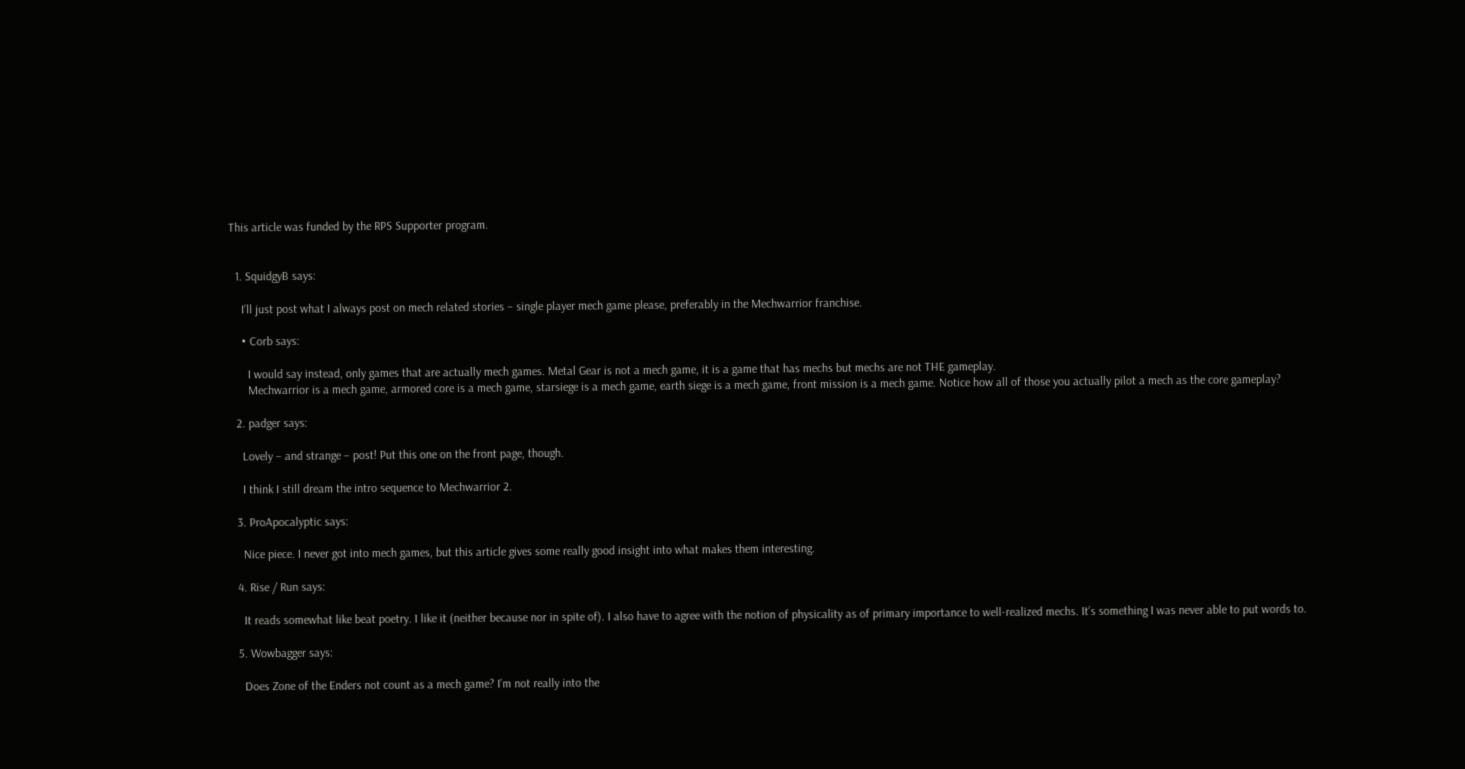This article was funded by the RPS Supporter program.


  1. SquidgyB says:

    I’ll just post what I always post on mech related stories – single player mech game please, preferably in the Mechwarrior franchise.

    • Corb says:

      I would say instead, only games that are actually mech games. Metal Gear is not a mech game, it is a game that has mechs but mechs are not THE gameplay.
      Mechwarrior is a mech game, armored core is a mech game, starsiege is a mech game, earth siege is a mech game, front mission is a mech game. Notice how all of those you actually pilot a mech as the core gameplay?

  2. padger says:

    Lovely – and strange – post! Put this one on the front page, though.

    I think I still dream the intro sequence to Mechwarrior 2.

  3. ProApocalyptic says:

    Nice piece. I never got into mech games, but this article gives some really good insight into what makes them interesting.

  4. Rise / Run says:

    It reads somewhat like beat poetry. I like it (neither because nor in spite of). I also have to agree with the notion of physicality as of primary importance to well-realized mechs. It’s something I was never able to put words to.

  5. Wowbagger says:

    Does Zone of the Enders not count as a mech game? I’m not really into the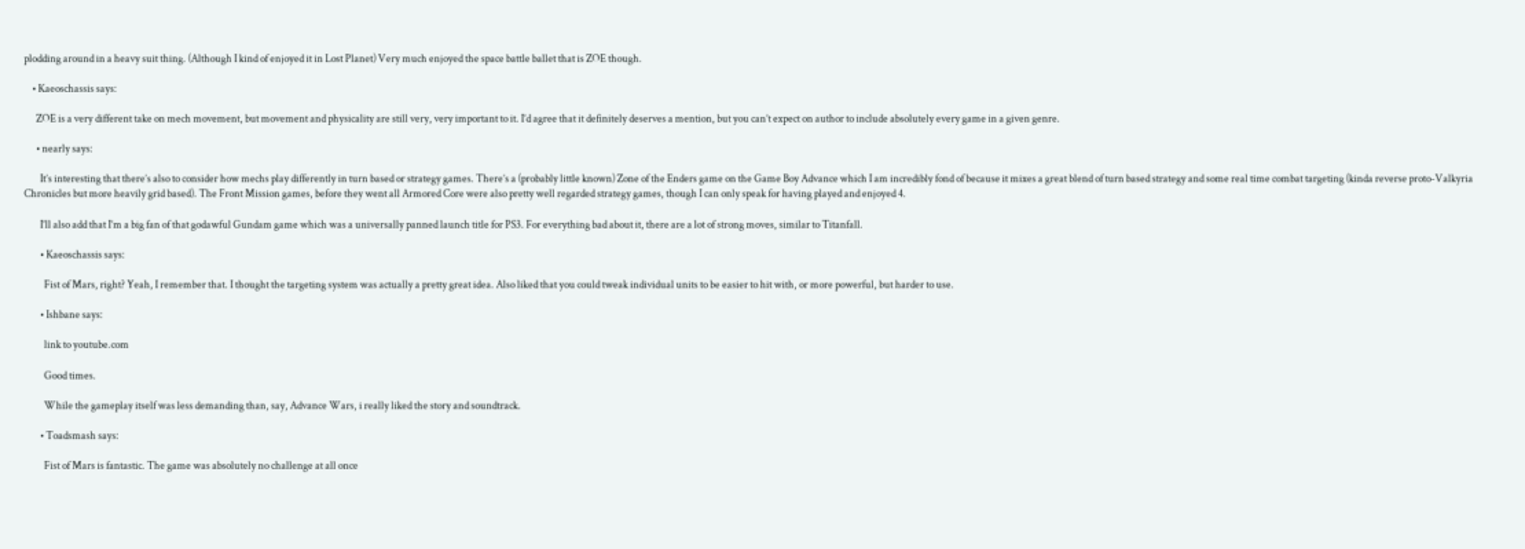plodding around in a heavy suit thing. (Although I kind of enjoyed it in Lost Planet) Very much enjoyed the space battle ballet that is ZOE though.

    • Kaeoschassis says:

      ZOE is a very different take on mech movement, but movement and physicality are still very, very important to it. I’d agree that it definitely deserves a mention, but you can’t expect on author to include absolutely every game in a given genre.

      • nearly says:

        It’s interesting that there’s also to consider how mechs play differently in turn based or strategy games. There’s a (probably little known) Zone of the Enders game on the Game Boy Advance which I am incredibly fond of because it mixes a great blend of turn based strategy and some real time combat targeting (kinda reverse proto-Valkyria Chronicles but more heavily grid based). The Front Mission games, before they went all Armored Core were also pretty well regarded strategy games, though I can only speak for having played and enjoyed 4.

        I’ll also add that I’m a big fan of that godawful Gundam game which was a universally panned launch title for PS3. For everything bad about it, there are a lot of strong moves, similar to Titanfall.

        • Kaeoschassis says:

          Fist of Mars, right? Yeah, I remember that. I thought the targeting system was actually a pretty great idea. Also liked that you could tweak individual units to be easier to hit with, or more powerful, but harder to use.

        • Ishbane says:

          link to youtube.com

          Good times.

          While the gameplay itself was less demanding than, say, Advance Wars, i really liked the story and soundtrack.

        • Toadsmash says:

          Fist of Mars is fantastic. The game was absolutely no challenge at all once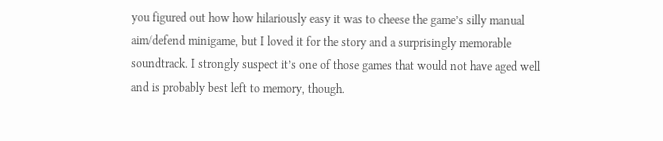you figured out how how hilariously easy it was to cheese the game’s silly manual aim/defend minigame, but I loved it for the story and a surprisingly memorable soundtrack. I strongly suspect it’s one of those games that would not have aged well and is probably best left to memory, though.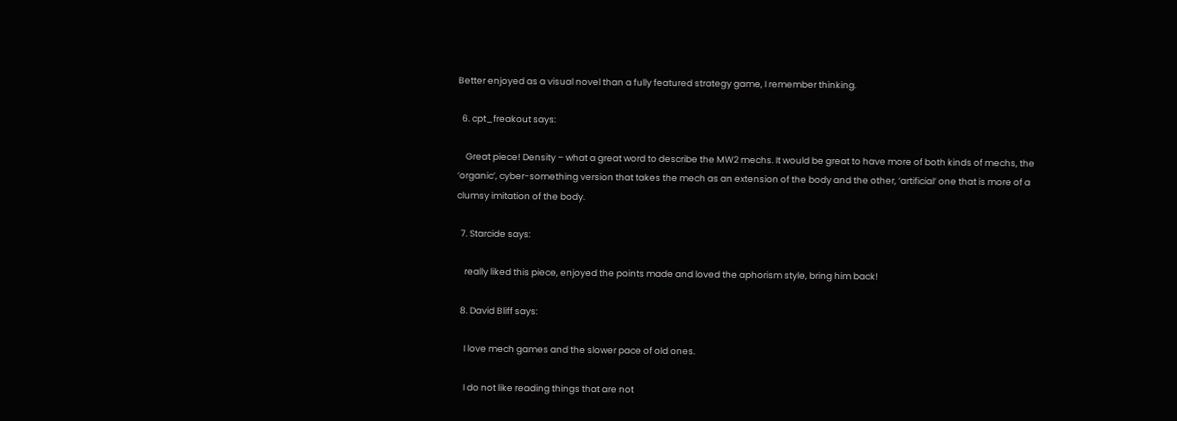Better enjoyed as a visual novel than a fully featured strategy game, I remember thinking.

  6. cpt_freakout says:

    Great piece! Density – what a great word to describe the MW2 mechs. It would be great to have more of both kinds of mechs, the ‘organic’, cyber-something version that takes the mech as an extension of the body and the other, ‘artificial’ one that is more of a clumsy imitation of the body.

  7. Starcide says:

    really liked this piece, enjoyed the points made and loved the aphorism style, bring him back!

  8. David Bliff says:

    I love mech games and the slower pace of old ones.

    I do not like reading things that are not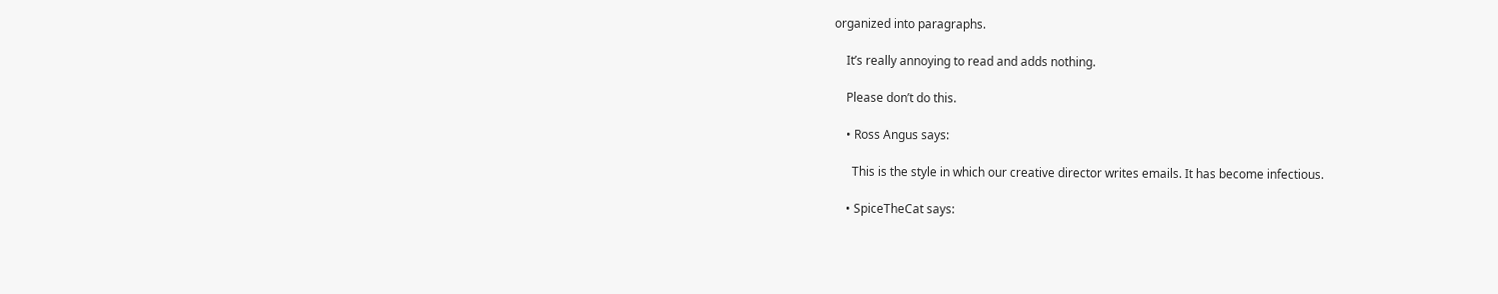organized into paragraphs.

    It’s really annoying to read and adds nothing.

    Please don’t do this.

    • Ross Angus says:

      This is the style in which our creative director writes emails. It has become infectious.

    • SpiceTheCat says: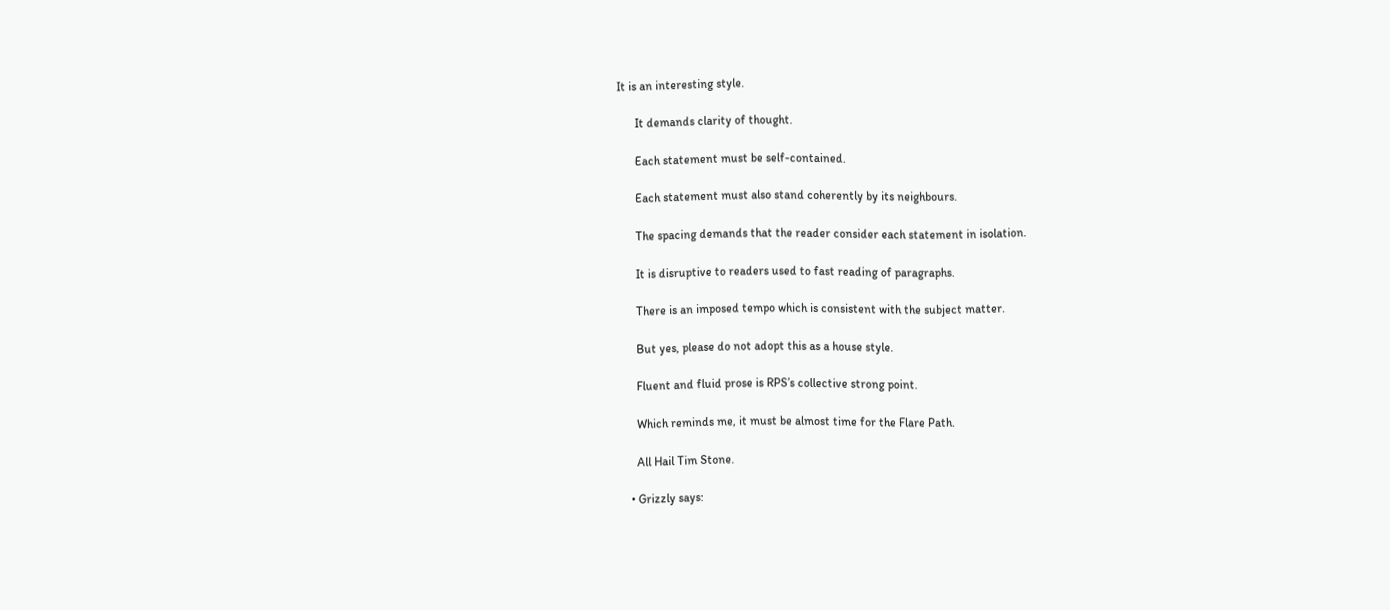It is an interesting style.

      It demands clarity of thought.

      Each statement must be self-contained.

      Each statement must also stand coherently by its neighbours.

      The spacing demands that the reader consider each statement in isolation.

      It is disruptive to readers used to fast reading of paragraphs.

      There is an imposed tempo which is consistent with the subject matter.

      But yes, please do not adopt this as a house style.

      Fluent and fluid prose is RPS’s collective strong point.

      Which reminds me, it must be almost time for the Flare Path.

      All Hail Tim Stone.

    • Grizzly says: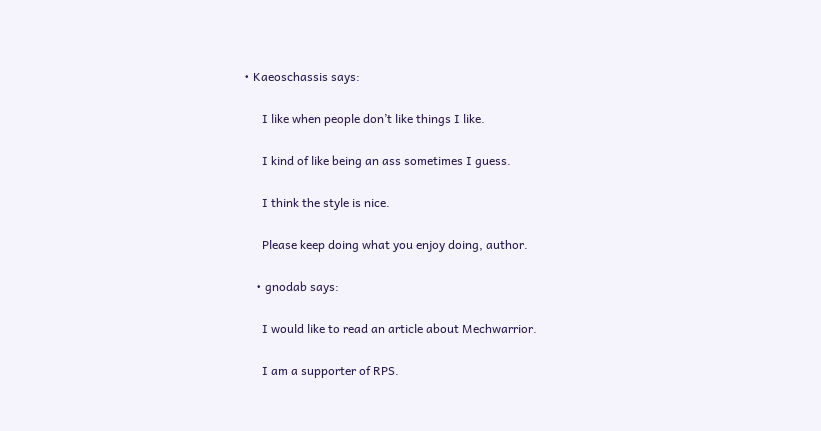• Kaeoschassis says:

      I like when people don’t like things I like.

      I kind of like being an ass sometimes I guess.

      I think the style is nice.

      Please keep doing what you enjoy doing, author.

    • gnodab says:

      I would like to read an article about Mechwarrior.

      I am a supporter of RPS.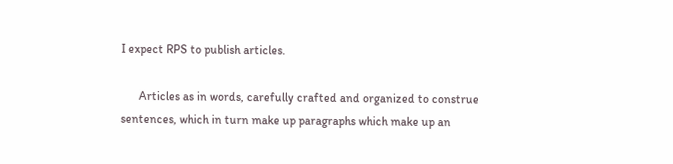I expect RPS to publish articles.

      Articles as in words, carefully crafted and organized to construe sentences, which in turn make up paragraphs which make up an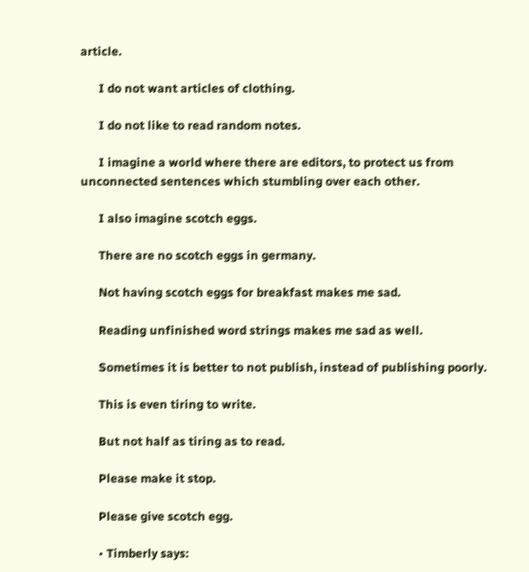article.

      I do not want articles of clothing.

      I do not like to read random notes.

      I imagine a world where there are editors, to protect us from unconnected sentences which stumbling over each other.

      I also imagine scotch eggs.

      There are no scotch eggs in germany.

      Not having scotch eggs for breakfast makes me sad.

      Reading unfinished word strings makes me sad as well.

      Sometimes it is better to not publish, instead of publishing poorly.

      This is even tiring to write.

      But not half as tiring as to read.

      Please make it stop.

      Please give scotch egg.

      • Timberly says: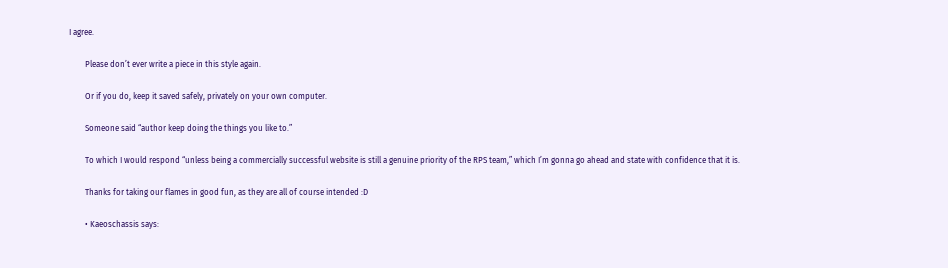I agree.

        Please don’t ever write a piece in this style again.

        Or if you do, keep it saved safely, privately on your own computer.

        Someone said “author keep doing the things you like to.”

        To which I would respond “unless being a commercially successful website is still a genuine priority of the RPS team,” which I’m gonna go ahead and state with confidence that it is.

        Thanks for taking our flames in good fun, as they are all of course intended :D

        • Kaeoschassis says: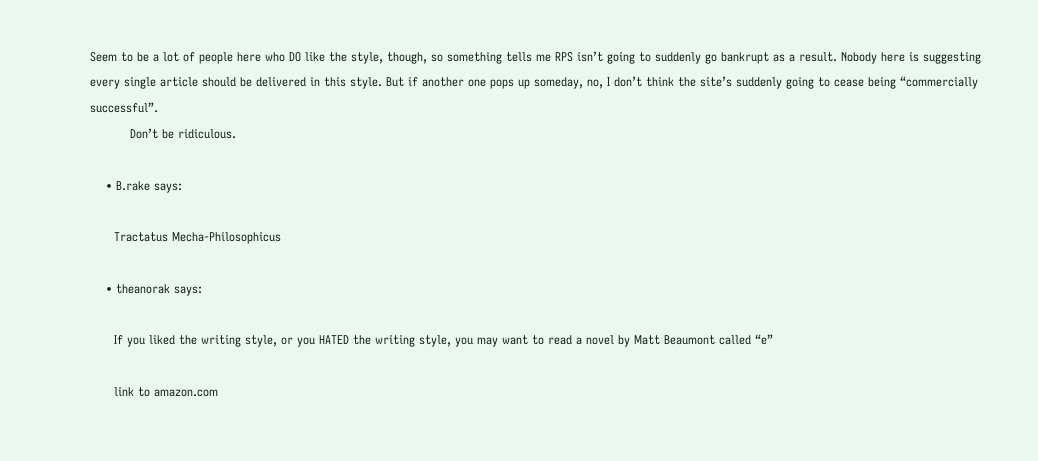Seem to be a lot of people here who DO like the style, though, so something tells me RPS isn’t going to suddenly go bankrupt as a result. Nobody here is suggesting every single article should be delivered in this style. But if another one pops up someday, no, I don’t think the site’s suddenly going to cease being “commercially successful”.
          Don’t be ridiculous.

    • B.rake says:

      Tractatus Mecha-Philosophicus

    • theanorak says:

      If you liked the writing style, or you HATED the writing style, you may want to read a novel by Matt Beaumont called “e”

      link to amazon.com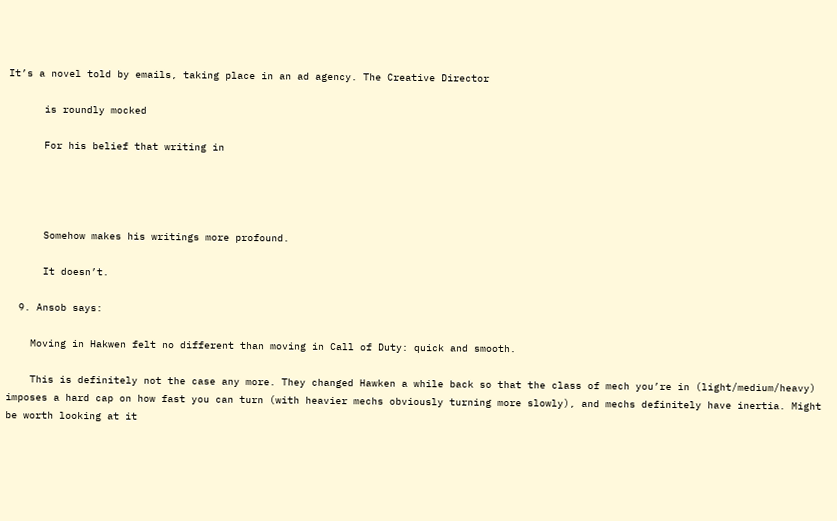It’s a novel told by emails, taking place in an ad agency. The Creative Director

      is roundly mocked

      For his belief that writing in




      Somehow makes his writings more profound.

      It doesn’t.

  9. Ansob says:

    Moving in Hakwen felt no different than moving in Call of Duty: quick and smooth.

    This is definitely not the case any more. They changed Hawken a while back so that the class of mech you’re in (light/medium/heavy) imposes a hard cap on how fast you can turn (with heavier mechs obviously turning more slowly), and mechs definitely have inertia. Might be worth looking at it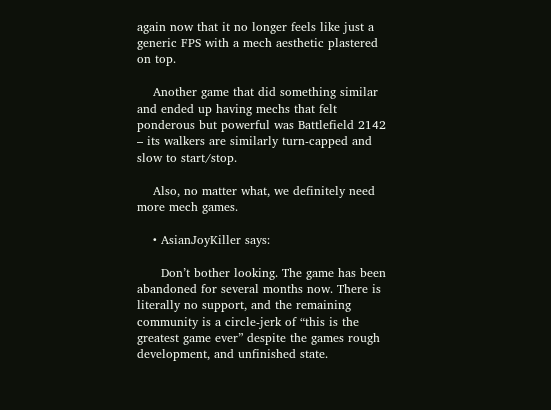again now that it no longer feels like just a generic FPS with a mech aesthetic plastered on top.

    Another game that did something similar and ended up having mechs that felt ponderous but powerful was Battlefield 2142 – its walkers are similarly turn-capped and slow to start/stop.

    Also, no matter what, we definitely need more mech games.

    • AsianJoyKiller says:

      Don’t bother looking. The game has been abandoned for several months now. There is literally no support, and the remaining community is a circle-jerk of “this is the greatest game ever” despite the games rough development, and unfinished state.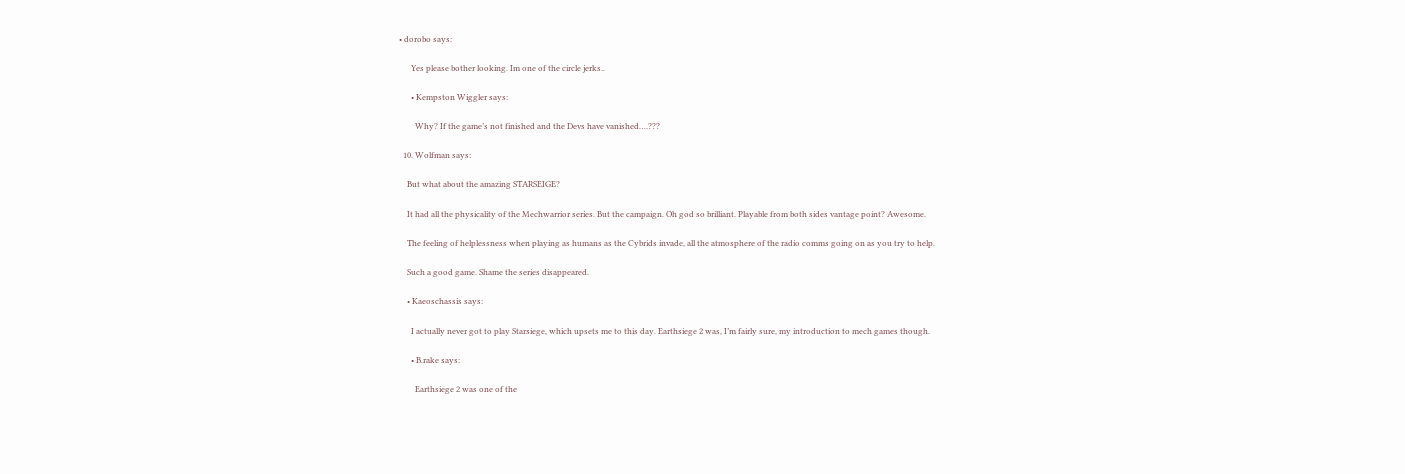• dorobo says:

      Yes please bother looking. Im one of the circle jerks..

      • Kempston Wiggler says:

        Why? If the game’s not finished and the Devs have vanished….???

  10. Wolfman says:

    But what about the amazing STARSEIGE?

    It had all the physicality of the Mechwarrior series. But the campaign. Oh god so brilliant. Playable from both sides vantage point? Awesome.

    The feeling of helplessness when playing as humans as the Cybrids invade, all the atmosphere of the radio comms going on as you try to help.

    Such a good game. Shame the series disappeared.

    • Kaeoschassis says:

      I actually never got to play Starsiege, which upsets me to this day. Earthsiege 2 was, I’m fairly sure, my introduction to mech games though.

      • B.rake says:

        Earthsiege 2 was one of the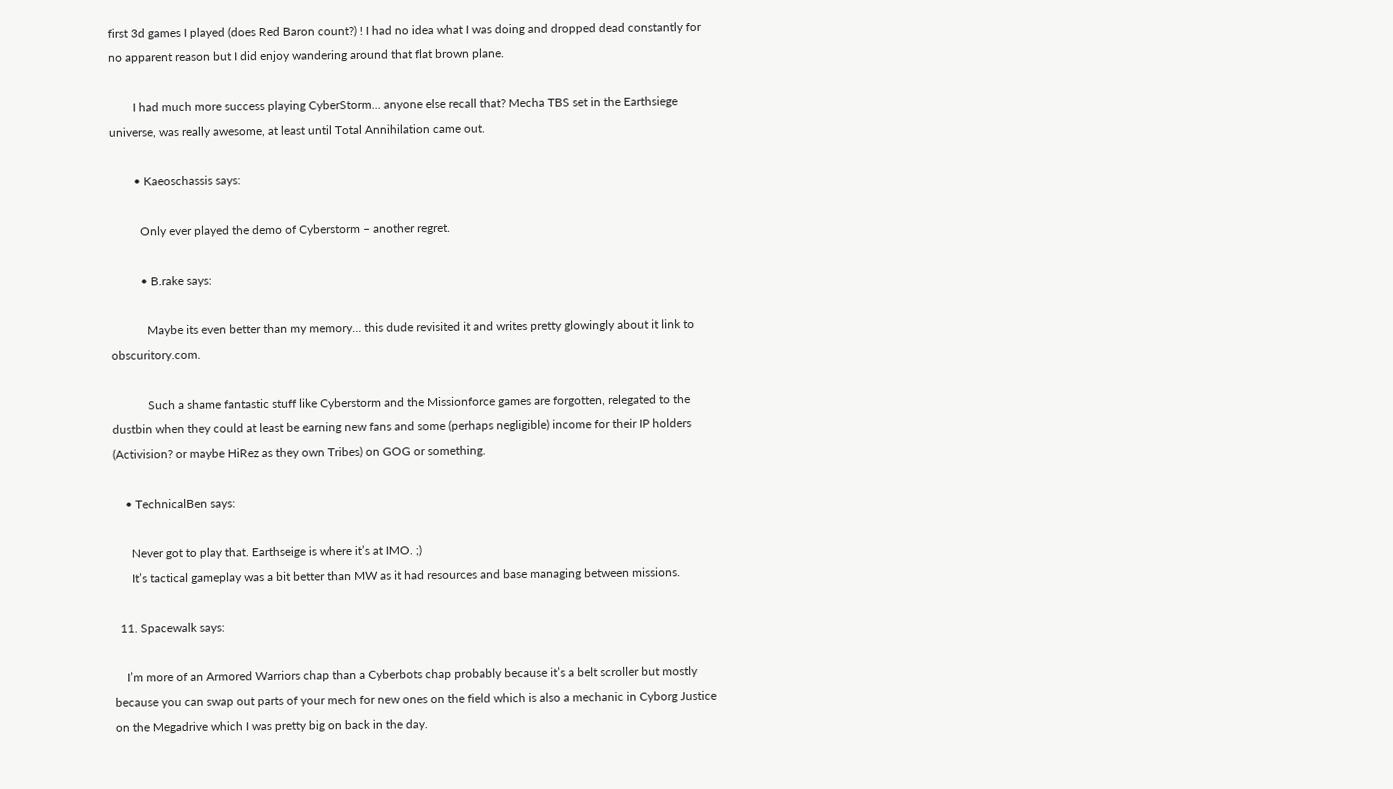first 3d games I played (does Red Baron count?) ! I had no idea what I was doing and dropped dead constantly for no apparent reason but I did enjoy wandering around that flat brown plane.

        I had much more success playing CyberStorm… anyone else recall that? Mecha TBS set in the Earthsiege universe, was really awesome, at least until Total Annihilation came out.

        • Kaeoschassis says:

          Only ever played the demo of Cyberstorm – another regret.

          • B.rake says:

            Maybe its even better than my memory… this dude revisited it and writes pretty glowingly about it link to obscuritory.com.

            Such a shame fantastic stuff like Cyberstorm and the Missionforce games are forgotten, relegated to the dustbin when they could at least be earning new fans and some (perhaps negligible) income for their IP holders (Activision? or maybe HiRez as they own Tribes) on GOG or something.

    • TechnicalBen says:

      Never got to play that. Earthseige is where it’s at IMO. ;)
      It’s tactical gameplay was a bit better than MW as it had resources and base managing between missions.

  11. Spacewalk says:

    I’m more of an Armored Warriors chap than a Cyberbots chap probably because it’s a belt scroller but mostly because you can swap out parts of your mech for new ones on the field which is also a mechanic in Cyborg Justice on the Megadrive which I was pretty big on back in the day.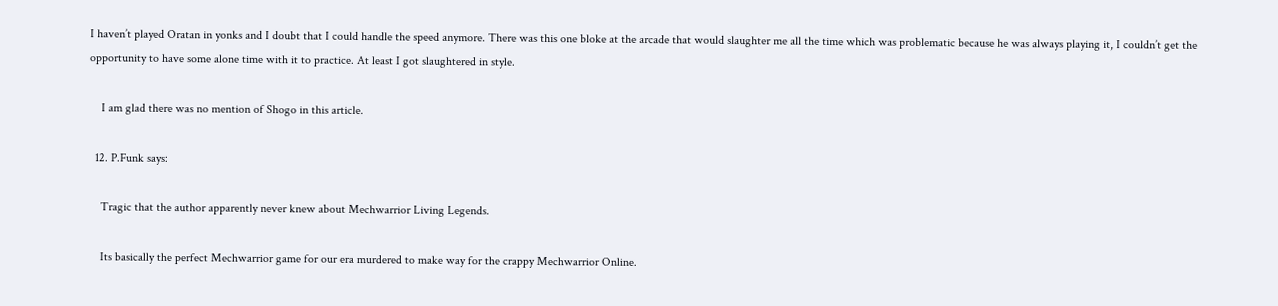I haven’t played Oratan in yonks and I doubt that I could handle the speed anymore. There was this one bloke at the arcade that would slaughter me all the time which was problematic because he was always playing it, I couldn’t get the opportunity to have some alone time with it to practice. At least I got slaughtered in style.

    I am glad there was no mention of Shogo in this article.

  12. P.Funk says:

    Tragic that the author apparently never knew about Mechwarrior Living Legends.

    Its basically the perfect Mechwarrior game for our era murdered to make way for the crappy Mechwarrior Online.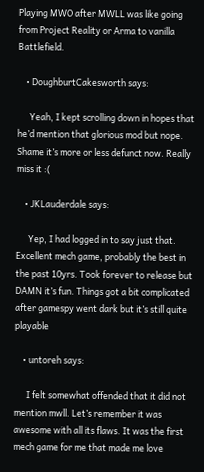Playing MWO after MWLL was like going from Project Reality or Arma to vanilla Battlefield.

    • DoughburtCakesworth says:

      Yeah, I kept scrolling down in hopes that he’d mention that glorious mod but nope. Shame it’s more or less defunct now. Really miss it :(

    • JKLauderdale says:

      Yep, I had logged in to say just that. Excellent mech game, probably the best in the past 10yrs. Took forever to release but DAMN it’s fun. Things got a bit complicated after gamespy went dark but it’s still quite playable

    • untoreh says:

      I felt somewhat offended that it did not mention mwll. Let’s remember it was awesome with all its flaws. It was the first mech game for me that made me love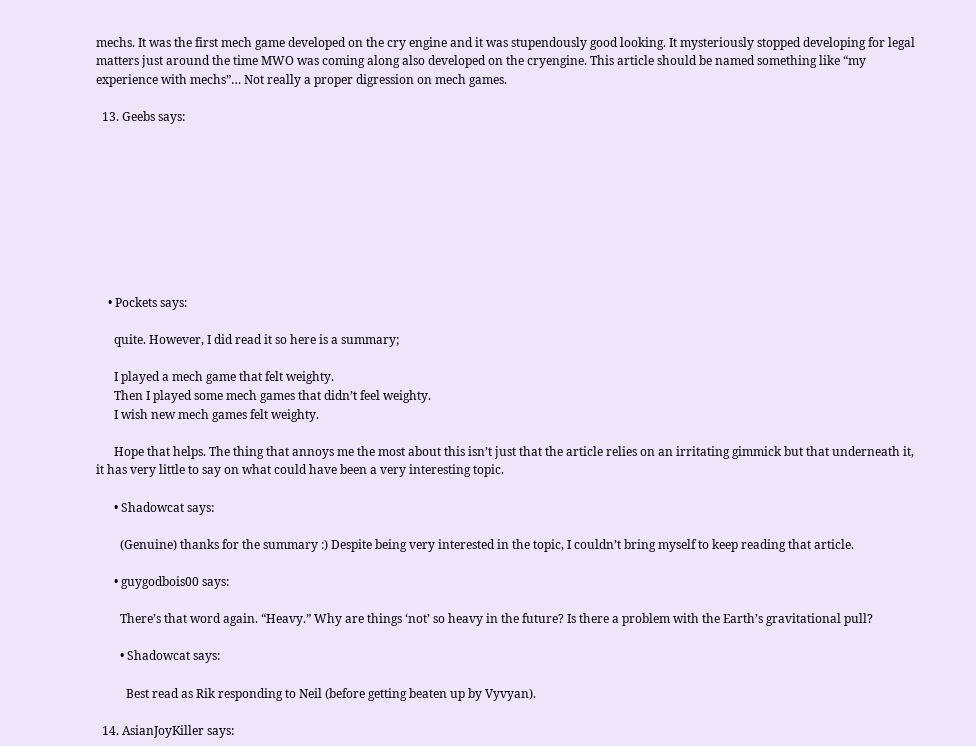mechs. It was the first mech game developed on the cry engine and it was stupendously good looking. It mysteriously stopped developing for legal matters just around the time MWO was coming along also developed on the cryengine. This article should be named something like “my experience with mechs”… Not really a proper digression on mech games.

  13. Geebs says:









    • Pockets says:

      quite. However, I did read it so here is a summary;

      I played a mech game that felt weighty.
      Then I played some mech games that didn’t feel weighty.
      I wish new mech games felt weighty.

      Hope that helps. The thing that annoys me the most about this isn’t just that the article relies on an irritating gimmick but that underneath it, it has very little to say on what could have been a very interesting topic.

      • Shadowcat says:

        (Genuine) thanks for the summary :) Despite being very interested in the topic, I couldn’t bring myself to keep reading that article.

      • guygodbois00 says:

        There’s that word again. “Heavy.” Why are things ‘not’ so heavy in the future? Is there a problem with the Earth’s gravitational pull?

        • Shadowcat says:

          Best read as Rik responding to Neil (before getting beaten up by Vyvyan).

  14. AsianJoyKiller says: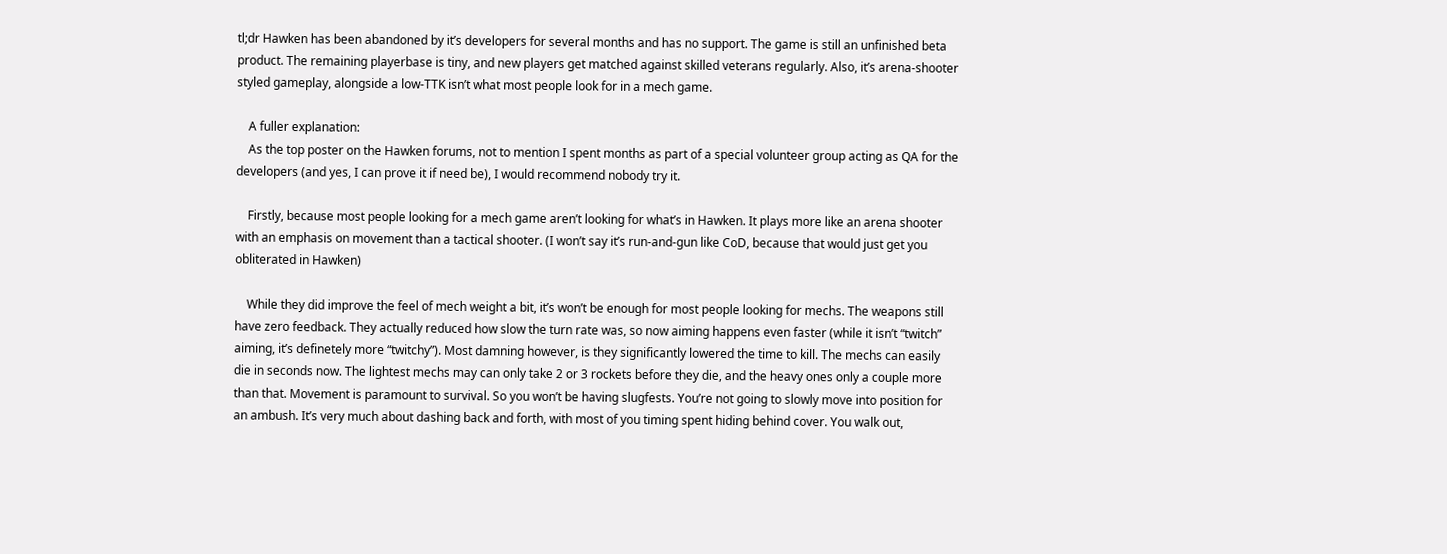tl;dr Hawken has been abandoned by it’s developers for several months and has no support. The game is still an unfinished beta product. The remaining playerbase is tiny, and new players get matched against skilled veterans regularly. Also, it’s arena-shooter styled gameplay, alongside a low-TTK isn’t what most people look for in a mech game.

    A fuller explanation:
    As the top poster on the Hawken forums, not to mention I spent months as part of a special volunteer group acting as QA for the developers (and yes, I can prove it if need be), I would recommend nobody try it.

    Firstly, because most people looking for a mech game aren’t looking for what’s in Hawken. It plays more like an arena shooter with an emphasis on movement than a tactical shooter. (I won’t say it’s run-and-gun like CoD, because that would just get you obliterated in Hawken)

    While they did improve the feel of mech weight a bit, it’s won’t be enough for most people looking for mechs. The weapons still have zero feedback. They actually reduced how slow the turn rate was, so now aiming happens even faster (while it isn’t “twitch” aiming, it’s definetely more “twitchy”). Most damning however, is they significantly lowered the time to kill. The mechs can easily die in seconds now. The lightest mechs may can only take 2 or 3 rockets before they die, and the heavy ones only a couple more than that. Movement is paramount to survival. So you won’t be having slugfests. You’re not going to slowly move into position for an ambush. It’s very much about dashing back and forth, with most of you timing spent hiding behind cover. You walk out,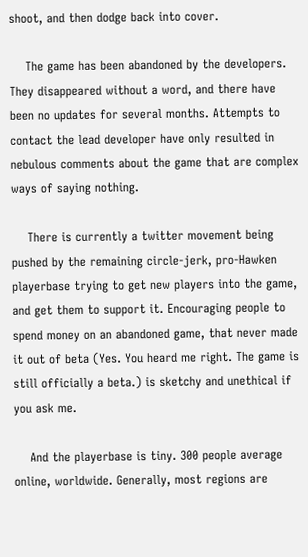shoot, and then dodge back into cover.

    The game has been abandoned by the developers. They disappeared without a word, and there have been no updates for several months. Attempts to contact the lead developer have only resulted in nebulous comments about the game that are complex ways of saying nothing.

    There is currently a twitter movement being pushed by the remaining circle-jerk, pro-Hawken playerbase trying to get new players into the game, and get them to support it. Encouraging people to spend money on an abandoned game, that never made it out of beta (Yes. You heard me right. The game is still officially a beta.) is sketchy and unethical if you ask me.

    And the playerbase is tiny. 300 people average online, worldwide. Generally, most regions are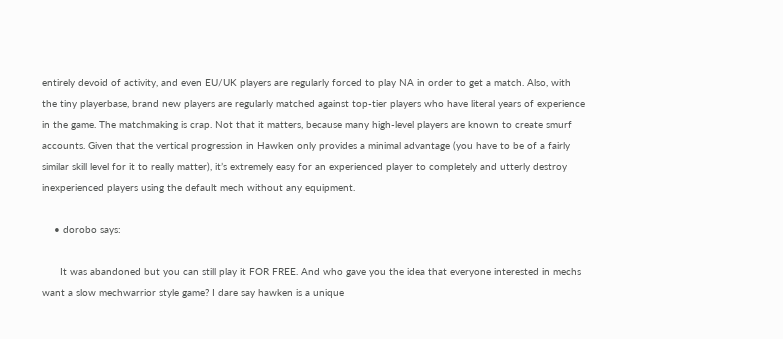entirely devoid of activity, and even EU/UK players are regularly forced to play NA in order to get a match. Also, with the tiny playerbase, brand new players are regularly matched against top-tier players who have literal years of experience in the game. The matchmaking is crap. Not that it matters, because many high-level players are known to create smurf accounts. Given that the vertical progression in Hawken only provides a minimal advantage (you have to be of a fairly similar skill level for it to really matter), it’s extremely easy for an experienced player to completely and utterly destroy inexperienced players using the default mech without any equipment.

    • dorobo says:

      It was abandoned but you can still play it FOR FREE. And who gave you the idea that everyone interested in mechs want a slow mechwarrior style game? I dare say hawken is a unique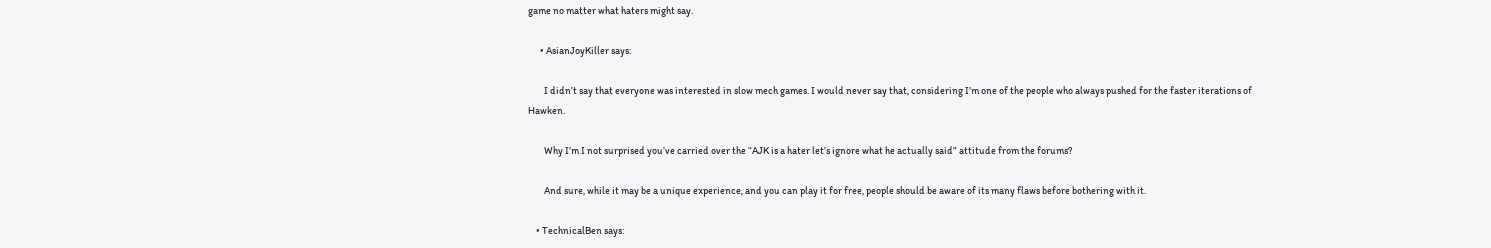game no matter what haters might say.

      • AsianJoyKiller says:

        I didn’t say that everyone was interested in slow mech games. I would never say that, considering I’m one of the people who always pushed for the faster iterations of Hawken.

        Why I’m I not surprised you’ve carried over the “AJK is a hater let’s ignore what he actually said” attitude from the forums?

        And sure, while it may be a unique experience, and you can play it for free, people should be aware of its many flaws before bothering with it.

    • TechnicalBen says: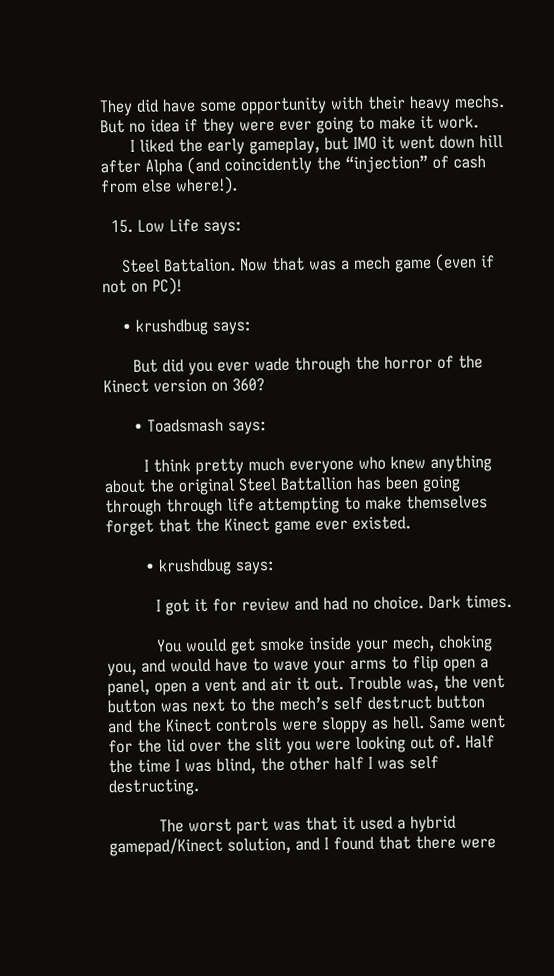They did have some opportunity with their heavy mechs. But no idea if they were ever going to make it work.
      I liked the early gameplay, but IMO it went down hill after Alpha (and coincidently the “injection” of cash from else where!).

  15. Low Life says:

    Steel Battalion. Now that was a mech game (even if not on PC)!

    • krushdbug says:

      But did you ever wade through the horror of the Kinect version on 360?

      • Toadsmash says:

        I think pretty much everyone who knew anything about the original Steel Battallion has been going through through life attempting to make themselves forget that the Kinect game ever existed.

        • krushdbug says:

          I got it for review and had no choice. Dark times.

          You would get smoke inside your mech, choking you, and would have to wave your arms to flip open a panel, open a vent and air it out. Trouble was, the vent button was next to the mech’s self destruct button and the Kinect controls were sloppy as hell. Same went for the lid over the slit you were looking out of. Half the time I was blind, the other half I was self destructing.

          The worst part was that it used a hybrid gamepad/Kinect solution, and I found that there were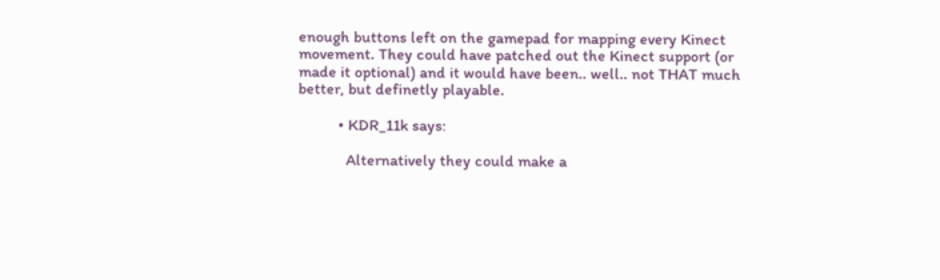enough buttons left on the gamepad for mapping every Kinect movement. They could have patched out the Kinect support (or made it optional) and it would have been.. well.. not THAT much better, but definetly playable.

          • KDR_11k says:

            Alternatively they could make a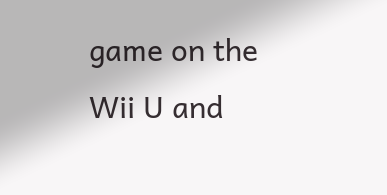game on the Wii U and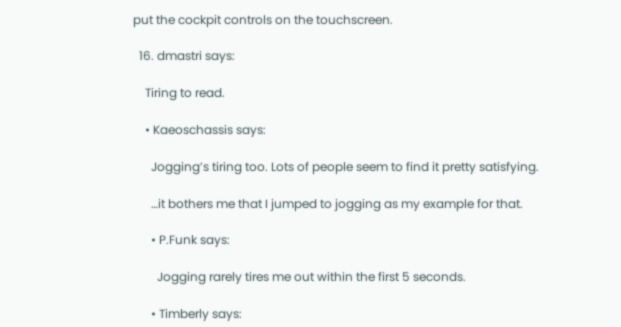put the cockpit controls on the touchscreen.

  16. dmastri says:

    Tiring to read.

    • Kaeoschassis says:

      Jogging’s tiring too. Lots of people seem to find it pretty satisfying.

      …it bothers me that I jumped to jogging as my example for that.

      • P.Funk says:

        Jogging rarely tires me out within the first 5 seconds.

      • Timberly says: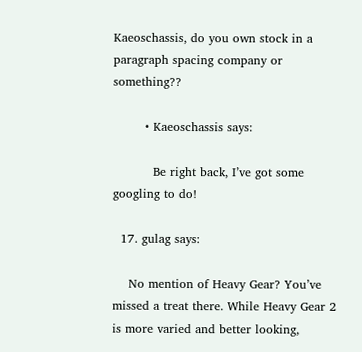Kaeoschassis, do you own stock in a paragraph spacing company or something??

        • Kaeoschassis says:

          Be right back, I’ve got some googling to do!

  17. gulag says:

    No mention of Heavy Gear? You’ve missed a treat there. While Heavy Gear 2 is more varied and better looking,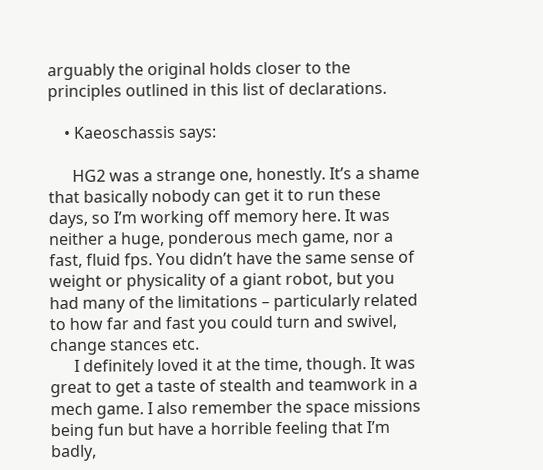arguably the original holds closer to the principles outlined in this list of declarations.

    • Kaeoschassis says:

      HG2 was a strange one, honestly. It’s a shame that basically nobody can get it to run these days, so I’m working off memory here. It was neither a huge, ponderous mech game, nor a fast, fluid fps. You didn’t have the same sense of weight or physicality of a giant robot, but you had many of the limitations – particularly related to how far and fast you could turn and swivel, change stances etc.
      I definitely loved it at the time, though. It was great to get a taste of stealth and teamwork in a mech game. I also remember the space missions being fun but have a horrible feeling that I’m badly,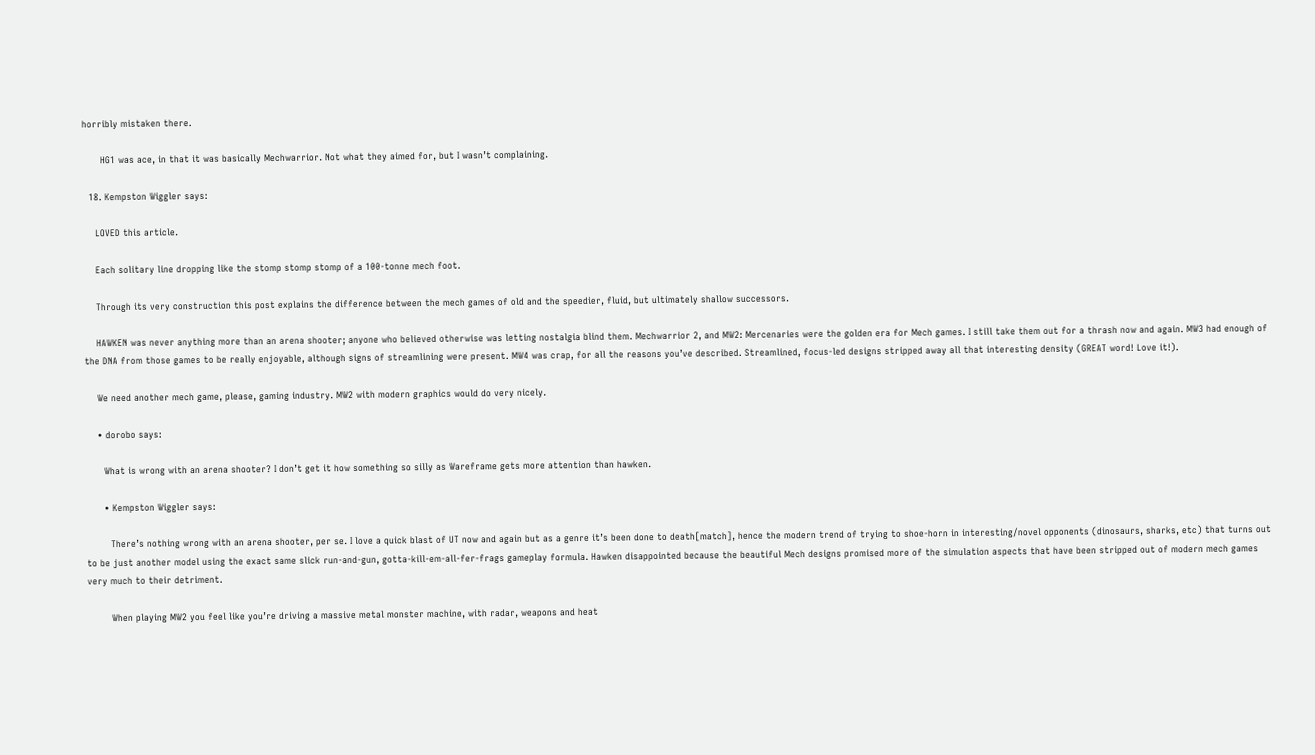horribly mistaken there.

      HG1 was ace, in that it was basically Mechwarrior. Not what they aimed for, but I wasn’t complaining.

  18. Kempston Wiggler says:

    LOVED this article.

    Each solitary line dropping like the stomp stomp stomp of a 100-tonne mech foot.

    Through its very construction this post explains the difference between the mech games of old and the speedier, fluid, but ultimately shallow successors.

    HAWKEN was never anything more than an arena shooter; anyone who believed otherwise was letting nostalgia blind them. Mechwarrior 2, and MW2: Mercenaries were the golden era for Mech games. I still take them out for a thrash now and again. MW3 had enough of the DNA from those games to be really enjoyable, although signs of streamlining were present. MW4 was crap, for all the reasons you’ve described. Streamlined, focus-led designs stripped away all that interesting density (GREAT word! Love it!).

    We need another mech game, please, gaming industry. MW2 with modern graphics would do very nicely.

    • dorobo says:

      What is wrong with an arena shooter? I don’t get it how something so silly as Wareframe gets more attention than hawken.

      • Kempston Wiggler says:

        There’s nothing wrong with an arena shooter, per se. I love a quick blast of UT now and again but as a genre it’s been done to death[match], hence the modern trend of trying to shoe-horn in interesting/novel opponents (dinosaurs, sharks, etc) that turns out to be just another model using the exact same slick run-and-gun, gotta-kill-em-all-fer-frags gameplay formula. Hawken disappointed because the beautiful Mech designs promised more of the simulation aspects that have been stripped out of modern mech games very much to their detriment.

        When playing MW2 you feel like you’re driving a massive metal monster machine, with radar, weapons and heat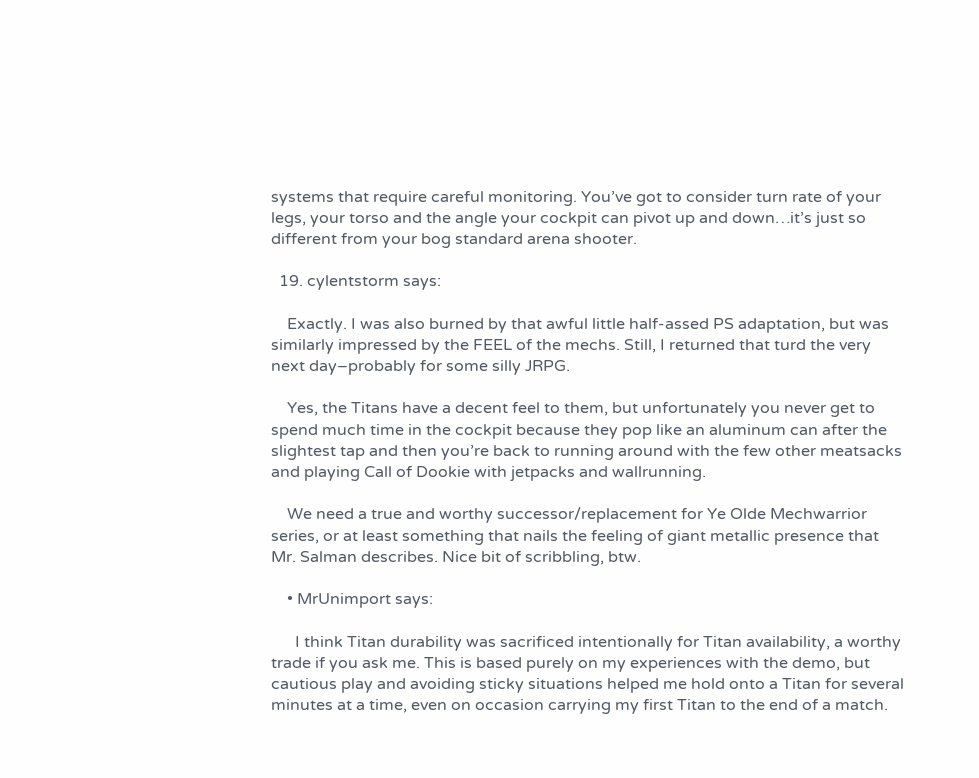systems that require careful monitoring. You’ve got to consider turn rate of your legs, your torso and the angle your cockpit can pivot up and down…it’s just so different from your bog standard arena shooter.

  19. cylentstorm says:

    Exactly. I was also burned by that awful little half-assed PS adaptation, but was similarly impressed by the FEEL of the mechs. Still, I returned that turd the very next day–probably for some silly JRPG.

    Yes, the Titans have a decent feel to them, but unfortunately you never get to spend much time in the cockpit because they pop like an aluminum can after the slightest tap and then you’re back to running around with the few other meatsacks and playing Call of Dookie with jetpacks and wallrunning.

    We need a true and worthy successor/replacement for Ye Olde Mechwarrior series, or at least something that nails the feeling of giant metallic presence that Mr. Salman describes. Nice bit of scribbling, btw.

    • MrUnimport says:

      I think Titan durability was sacrificed intentionally for Titan availability, a worthy trade if you ask me. This is based purely on my experiences with the demo, but cautious play and avoiding sticky situations helped me hold onto a Titan for several minutes at a time, even on occasion carrying my first Titan to the end of a match.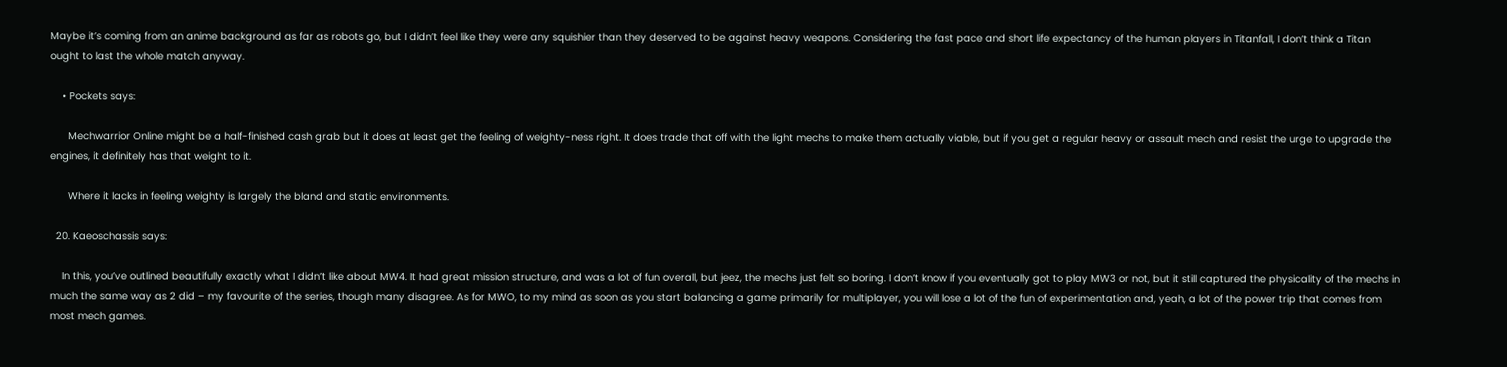Maybe it’s coming from an anime background as far as robots go, but I didn’t feel like they were any squishier than they deserved to be against heavy weapons. Considering the fast pace and short life expectancy of the human players in Titanfall, I don’t think a Titan ought to last the whole match anyway.

    • Pockets says:

      Mechwarrior Online might be a half-finished cash grab but it does at least get the feeling of weighty-ness right. It does trade that off with the light mechs to make them actually viable, but if you get a regular heavy or assault mech and resist the urge to upgrade the engines, it definitely has that weight to it.

      Where it lacks in feeling weighty is largely the bland and static environments.

  20. Kaeoschassis says:

    In this, you’ve outlined beautifully exactly what I didn’t like about MW4. It had great mission structure, and was a lot of fun overall, but jeez, the mechs just felt so boring. I don’t know if you eventually got to play MW3 or not, but it still captured the physicality of the mechs in much the same way as 2 did – my favourite of the series, though many disagree. As for MWO, to my mind as soon as you start balancing a game primarily for multiplayer, you will lose a lot of the fun of experimentation and, yeah, a lot of the power trip that comes from most mech games.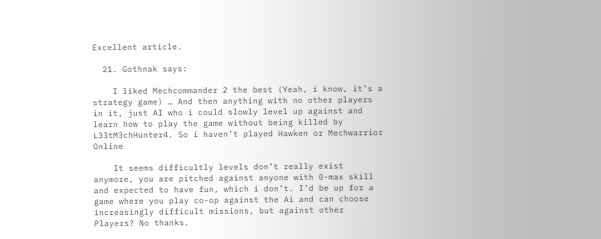Excellent article.

  21. Gothnak says:

    I liked Mechcommander 2 the best (Yeah, i know, it’s a strategy game) … And then anything with no other players in it, just AI who i could slowly level up against and learn how to play the game without being killed by L33tM3chHunter4. So i haven’t played Hawken or Mechwarrior Online

    It seems difficultly levels don’t really exist anymore, you are pitched against anyone with 0-max skill and expected to have fun, which i don’t. I’d be up for a game where you play co-op against the Ai and can choose increasingly difficult missions, but against other Players? No thanks.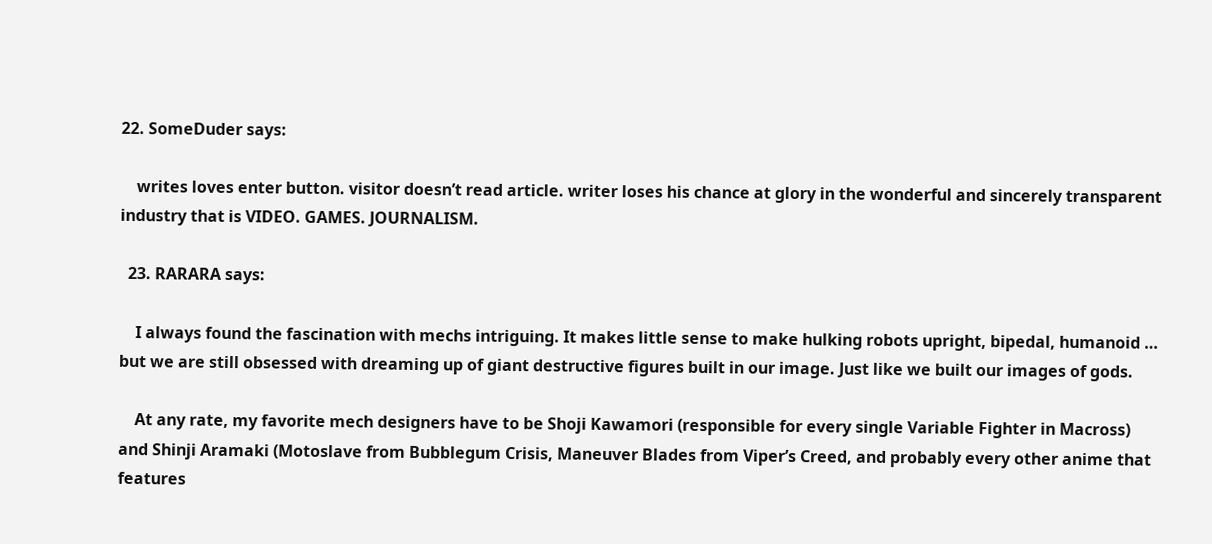22. SomeDuder says:

    writes loves enter button. visitor doesn’t read article. writer loses his chance at glory in the wonderful and sincerely transparent industry that is VIDEO. GAMES. JOURNALISM.

  23. RARARA says:

    I always found the fascination with mechs intriguing. It makes little sense to make hulking robots upright, bipedal, humanoid … but we are still obsessed with dreaming up of giant destructive figures built in our image. Just like we built our images of gods.

    At any rate, my favorite mech designers have to be Shoji Kawamori (responsible for every single Variable Fighter in Macross) and Shinji Aramaki (Motoslave from Bubblegum Crisis, Maneuver Blades from Viper’s Creed, and probably every other anime that features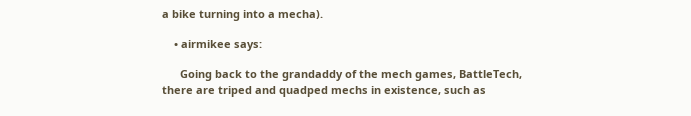a bike turning into a mecha).

    • airmikee says:

      Going back to the grandaddy of the mech games, BattleTech, there are triped and quadped mechs in existence, such as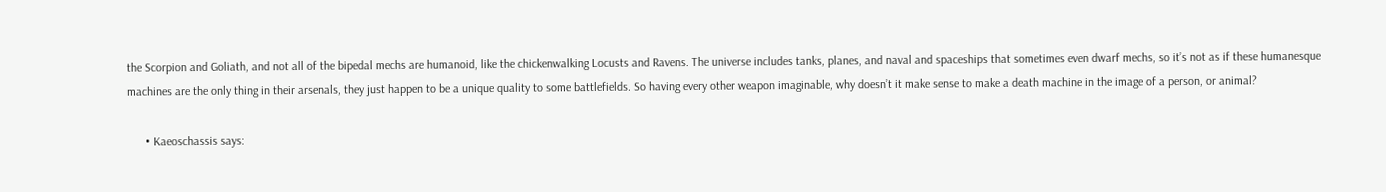the Scorpion and Goliath, and not all of the bipedal mechs are humanoid, like the chickenwalking Locusts and Ravens. The universe includes tanks, planes, and naval and spaceships that sometimes even dwarf mechs, so it’s not as if these humanesque machines are the only thing in their arsenals, they just happen to be a unique quality to some battlefields. So having every other weapon imaginable, why doesn’t it make sense to make a death machine in the image of a person, or animal?

      • Kaeoschassis says: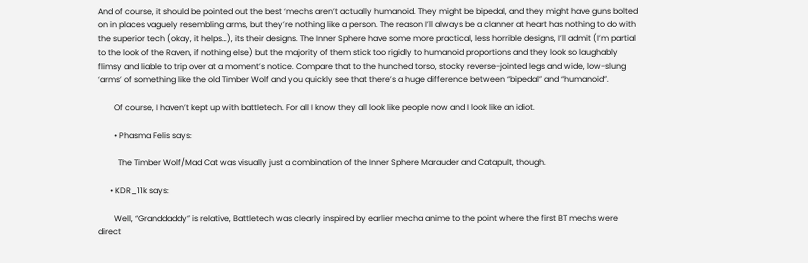And of course, it should be pointed out the best ‘mechs aren’t actually humanoid. They might be bipedal, and they might have guns bolted on in places vaguely resembling arms, but they’re nothing like a person. The reason I’ll always be a clanner at heart has nothing to do with the superior tech (okay, it helps…), its their designs. The Inner Sphere have some more practical, less horrible designs, I’ll admit (I’m partial to the look of the Raven, if nothing else) but the majority of them stick too rigidly to humanoid proportions and they look so laughably flimsy and liable to trip over at a moment’s notice. Compare that to the hunched torso, stocky reverse-jointed legs and wide, low-slung ‘arms’ of something like the old Timber Wolf and you quickly see that there’s a huge difference between “bipedal” and “humanoid”.

        Of course, I haven’t kept up with battletech. For all I know they all look like people now and I look like an idiot.

        • Phasma Felis says:

          The Timber Wolf/Mad Cat was visually just a combination of the Inner Sphere Marauder and Catapult, though.

      • KDR_11k says:

        Well, “Granddaddy” is relative, Battletech was clearly inspired by earlier mecha anime to the point where the first BT mechs were direct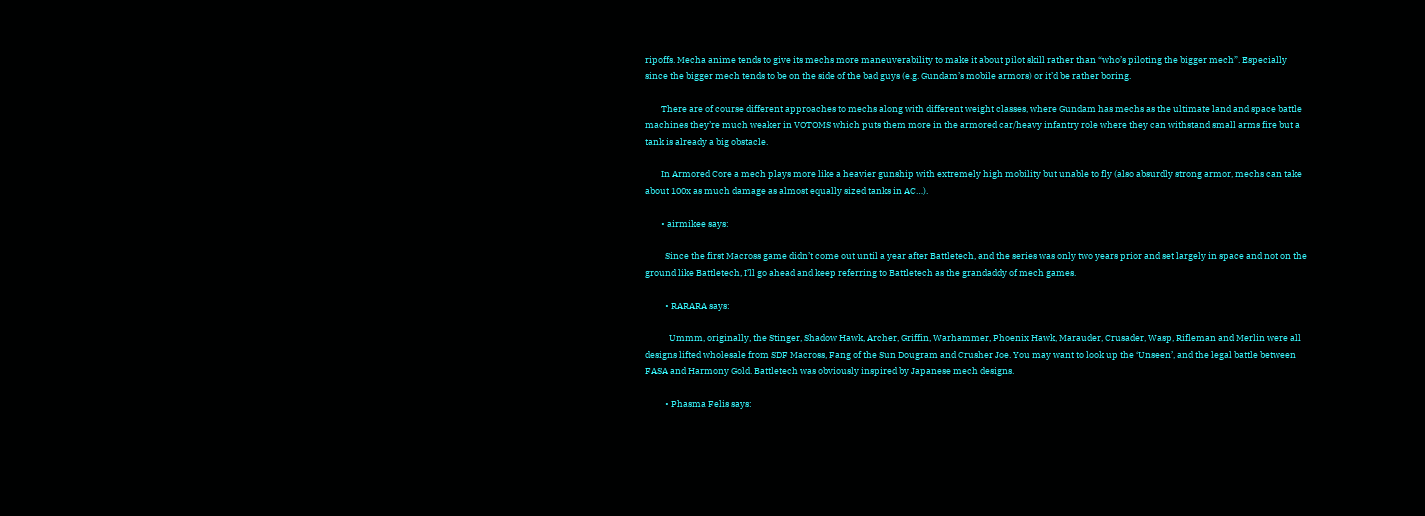ripoffs. Mecha anime tends to give its mechs more maneuverability to make it about pilot skill rather than “who’s piloting the bigger mech”. Especially since the bigger mech tends to be on the side of the bad guys (e.g. Gundam’s mobile armors) or it’d be rather boring.

        There are of course different approaches to mechs along with different weight classes, where Gundam has mechs as the ultimate land and space battle machines they’re much weaker in VOTOMS which puts them more in the armored car/heavy infantry role where they can withstand small arms fire but a tank is already a big obstacle.

        In Armored Core a mech plays more like a heavier gunship with extremely high mobility but unable to fly (also absurdly strong armor, mechs can take about 100x as much damage as almost equally sized tanks in AC…).

        • airmikee says:

          Since the first Macross game didn’t come out until a year after Battletech, and the series was only two years prior and set largely in space and not on the ground like Battletech, I’ll go ahead and keep referring to Battletech as the grandaddy of mech games.

          • RARARA says:

            Ummm, originally, the Stinger, Shadow Hawk, Archer, Griffin, Warhammer, Phoenix Hawk, Marauder, Crusader, Wasp, Rifleman and Merlin were all designs lifted wholesale from SDF Macross, Fang of the Sun Dougram and Crusher Joe. You may want to look up the ‘Unseen’, and the legal battle between FASA and Harmony Gold. Battletech was obviously inspired by Japanese mech designs.

          • Phasma Felis says: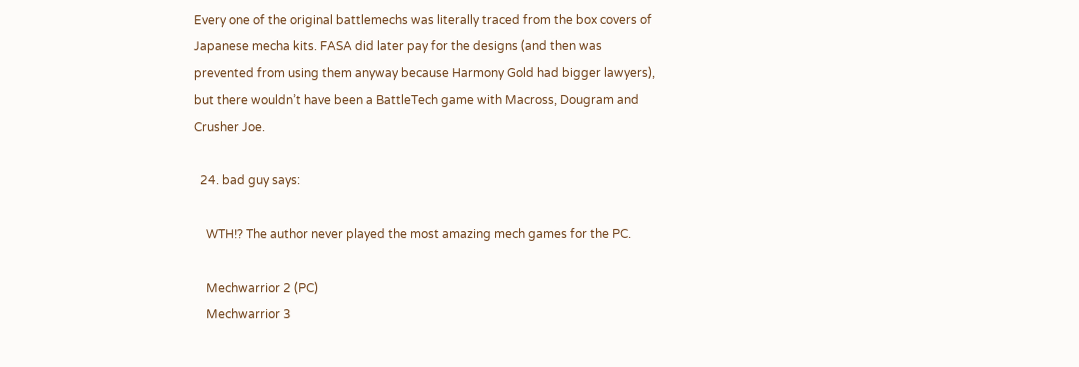Every one of the original battlemechs was literally traced from the box covers of Japanese mecha kits. FASA did later pay for the designs (and then was prevented from using them anyway because Harmony Gold had bigger lawyers), but there wouldn’t have been a BattleTech game with Macross, Dougram and Crusher Joe.

  24. bad guy says:

    WTH!? The author never played the most amazing mech games for the PC.

    Mechwarrior 2 (PC)
    Mechwarrior 3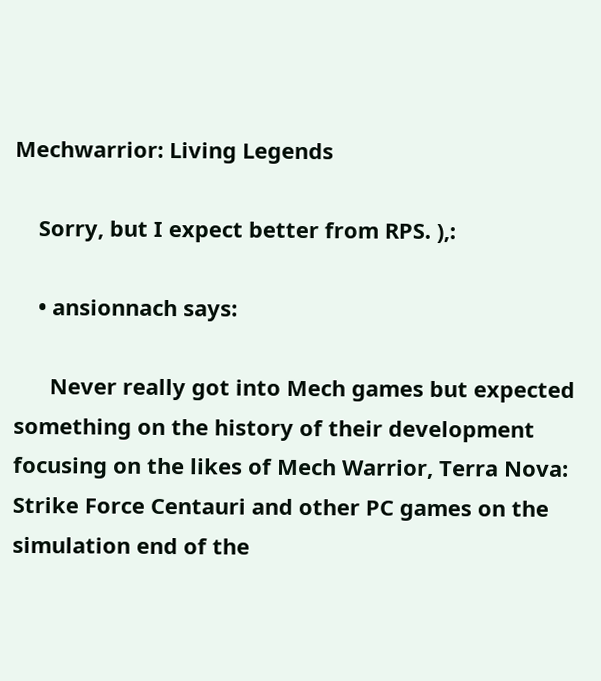Mechwarrior: Living Legends

    Sorry, but I expect better from RPS. ),:

    • ansionnach says:

      Never really got into Mech games but expected something on the history of their development focusing on the likes of Mech Warrior, Terra Nova: Strike Force Centauri and other PC games on the simulation end of the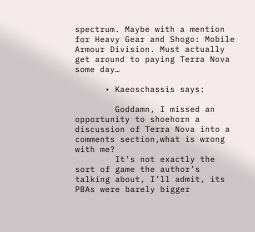spectrum. Maybe with a mention for Heavy Gear and Shogo: Mobile Armour Division. Must actually get around to paying Terra Nova some day…

      • Kaeoschassis says:

        Goddamn, I missed an opportunity to shoehorn a discussion of Terra Nova into a comments section,what is wrong with me?
        It’s not exactly the sort of game the author’s talking about, I’ll admit, its PBAs were barely bigger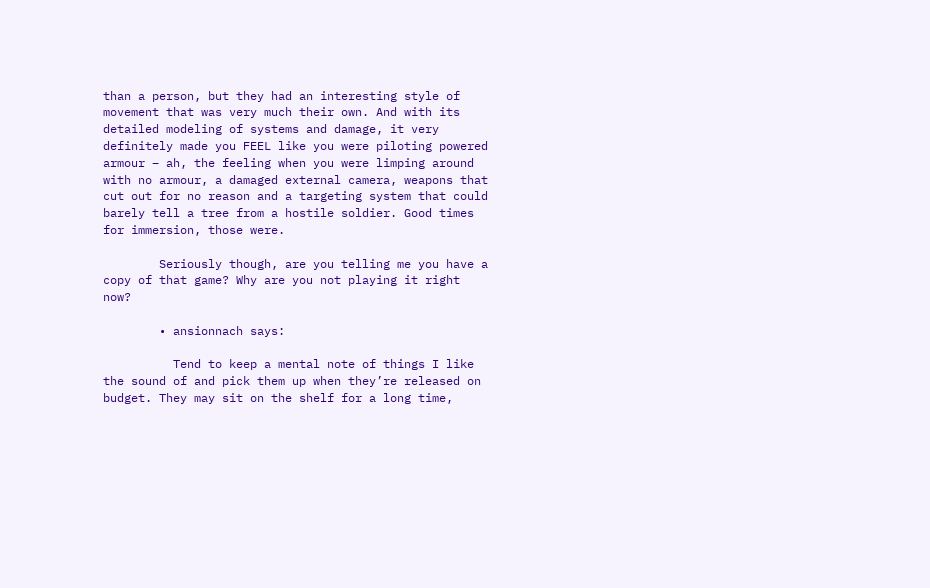than a person, but they had an interesting style of movement that was very much their own. And with its detailed modeling of systems and damage, it very definitely made you FEEL like you were piloting powered armour – ah, the feeling when you were limping around with no armour, a damaged external camera, weapons that cut out for no reason and a targeting system that could barely tell a tree from a hostile soldier. Good times for immersion, those were.

        Seriously though, are you telling me you have a copy of that game? Why are you not playing it right now?

        • ansionnach says:

          Tend to keep a mental note of things I like the sound of and pick them up when they’re released on budget. They may sit on the shelf for a long time,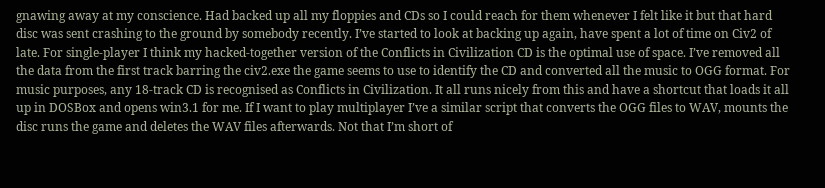gnawing away at my conscience. Had backed up all my floppies and CDs so I could reach for them whenever I felt like it but that hard disc was sent crashing to the ground by somebody recently. I’ve started to look at backing up again, have spent a lot of time on Civ2 of late. For single-player I think my hacked-together version of the Conflicts in Civilization CD is the optimal use of space. I’ve removed all the data from the first track barring the civ2.exe the game seems to use to identify the CD and converted all the music to OGG format. For music purposes, any 18-track CD is recognised as Conflicts in Civilization. It all runs nicely from this and have a shortcut that loads it all up in DOSBox and opens win3.1 for me. If I want to play multiplayer I’ve a similar script that converts the OGG files to WAV, mounts the disc runs the game and deletes the WAV files afterwards. Not that I’m short of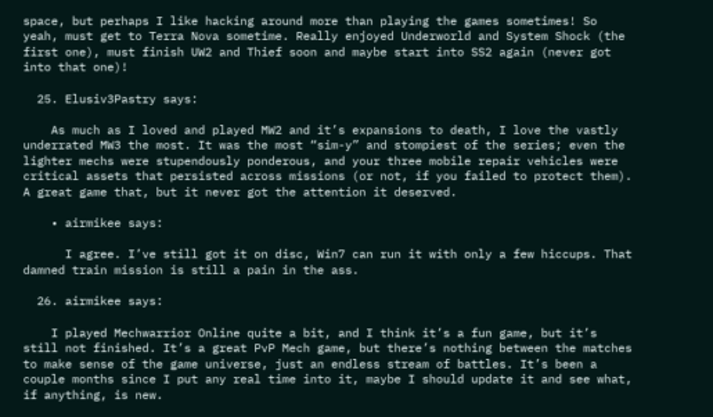space, but perhaps I like hacking around more than playing the games sometimes! So yeah, must get to Terra Nova sometime. Really enjoyed Underworld and System Shock (the first one), must finish UW2 and Thief soon and maybe start into SS2 again (never got into that one)!

  25. Elusiv3Pastry says:

    As much as I loved and played MW2 and it’s expansions to death, I love the vastly underrated MW3 the most. It was the most “sim-y” and stompiest of the series; even the lighter mechs were stupendously ponderous, and your three mobile repair vehicles were critical assets that persisted across missions (or not, if you failed to protect them). A great game that, but it never got the attention it deserved.

    • airmikee says:

      I agree. I’ve still got it on disc, Win7 can run it with only a few hiccups. That damned train mission is still a pain in the ass.

  26. airmikee says:

    I played Mechwarrior Online quite a bit, and I think it’s a fun game, but it’s still not finished. It’s a great PvP Mech game, but there’s nothing between the matches to make sense of the game universe, just an endless stream of battles. It’s been a couple months since I put any real time into it, maybe I should update it and see what, if anything, is new.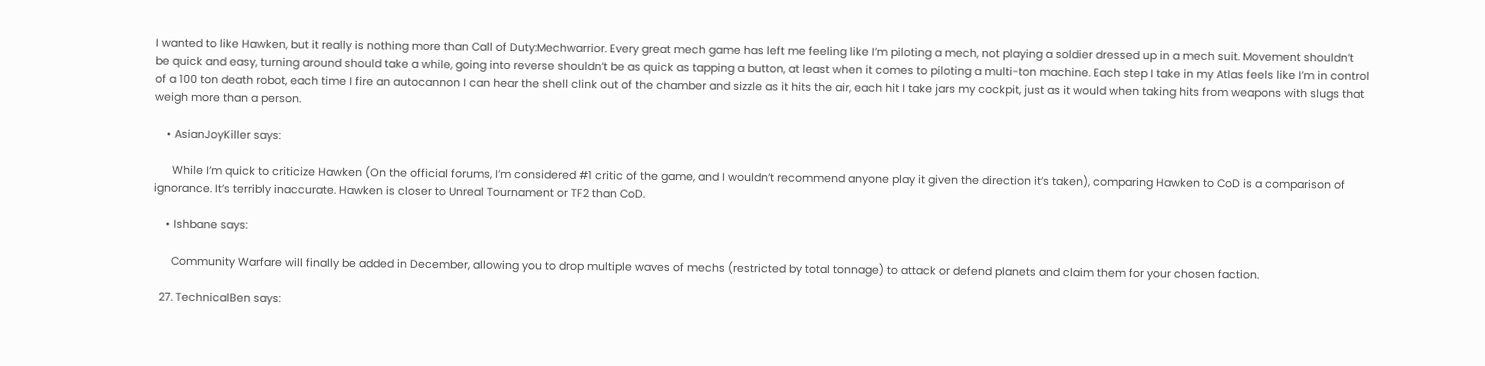I wanted to like Hawken, but it really is nothing more than Call of Duty:Mechwarrior. Every great mech game has left me feeling like I’m piloting a mech, not playing a soldier dressed up in a mech suit. Movement shouldn’t be quick and easy, turning around should take a while, going into reverse shouldn’t be as quick as tapping a button, at least when it comes to piloting a multi-ton machine. Each step I take in my Atlas feels like I’m in control of a 100 ton death robot, each time I fire an autocannon I can hear the shell clink out of the chamber and sizzle as it hits the air, each hit I take jars my cockpit, just as it would when taking hits from weapons with slugs that weigh more than a person.

    • AsianJoyKiller says:

      While I’m quick to criticize Hawken (On the official forums, I’m considered #1 critic of the game, and I wouldn’t recommend anyone play it given the direction it’s taken), comparing Hawken to CoD is a comparison of ignorance. It’s terribly inaccurate. Hawken is closer to Unreal Tournament or TF2 than CoD.

    • Ishbane says:

      Community Warfare will finally be added in December, allowing you to drop multiple waves of mechs (restricted by total tonnage) to attack or defend planets and claim them for your chosen faction.

  27. TechnicalBen says: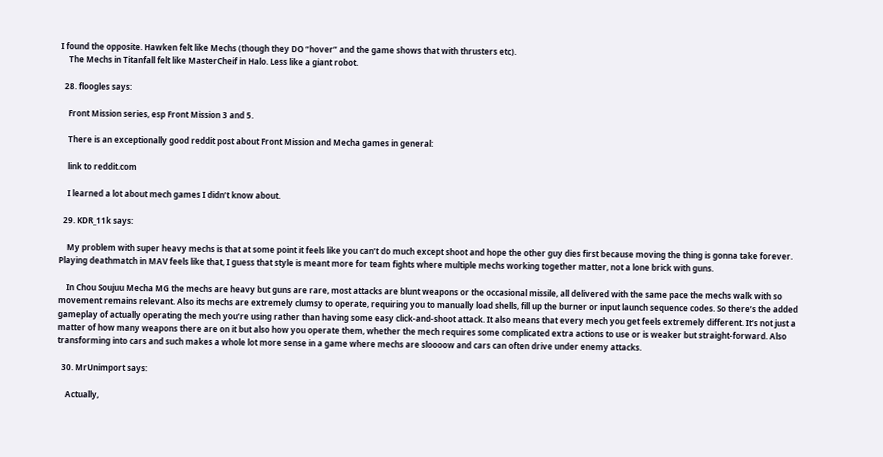I found the opposite. Hawken felt like Mechs (though they DO “hover” and the game shows that with thrusters etc).
    The Mechs in Titanfall felt like MasterCheif in Halo. Less like a giant robot.

  28. floogles says:

    Front Mission series, esp Front Mission 3 and 5.

    There is an exceptionally good reddit post about Front Mission and Mecha games in general:

    link to reddit.com

    I learned a lot about mech games I didn’t know about.

  29. KDR_11k says:

    My problem with super heavy mechs is that at some point it feels like you can’t do much except shoot and hope the other guy dies first because moving the thing is gonna take forever. Playing deathmatch in MAV feels like that, I guess that style is meant more for team fights where multiple mechs working together matter, not a lone brick with guns.

    In Chou Soujuu Mecha MG the mechs are heavy but guns are rare, most attacks are blunt weapons or the occasional missile, all delivered with the same pace the mechs walk with so movement remains relevant. Also its mechs are extremely clumsy to operate, requiring you to manually load shells, fill up the burner or input launch sequence codes. So there’s the added gameplay of actually operating the mech you’re using rather than having some easy click-and-shoot attack. It also means that every mech you get feels extremely different. It’s not just a matter of how many weapons there are on it but also how you operate them, whether the mech requires some complicated extra actions to use or is weaker but straight-forward. Also transforming into cars and such makes a whole lot more sense in a game where mechs are sloooow and cars can often drive under enemy attacks.

  30. MrUnimport says:

    Actually,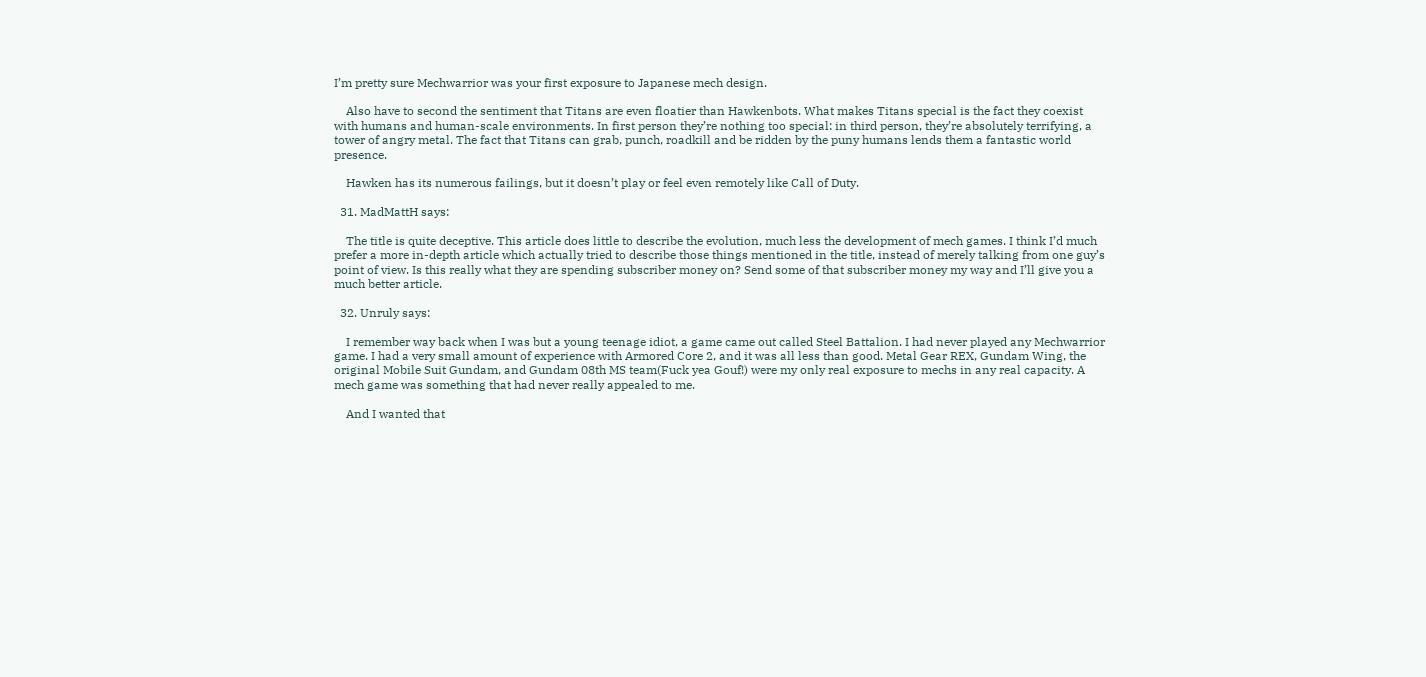I’m pretty sure Mechwarrior was your first exposure to Japanese mech design.

    Also have to second the sentiment that Titans are even floatier than Hawkenbots. What makes Titans special is the fact they coexist with humans and human-scale environments. In first person they’re nothing too special: in third person, they’re absolutely terrifying, a tower of angry metal. The fact that Titans can grab, punch, roadkill and be ridden by the puny humans lends them a fantastic world presence.

    Hawken has its numerous failings, but it doesn’t play or feel even remotely like Call of Duty.

  31. MadMattH says:

    The title is quite deceptive. This article does little to describe the evolution, much less the development of mech games. I think I’d much prefer a more in-depth article which actually tried to describe those things mentioned in the title, instead of merely talking from one guy’s point of view. Is this really what they are spending subscriber money on? Send some of that subscriber money my way and I’ll give you a much better article.

  32. Unruly says:

    I remember way back when I was but a young teenage idiot, a game came out called Steel Battalion. I had never played any Mechwarrior game. I had a very small amount of experience with Armored Core 2, and it was all less than good. Metal Gear REX, Gundam Wing, the original Mobile Suit Gundam, and Gundam 08th MS team(Fuck yea Gouf!) were my only real exposure to mechs in any real capacity. A mech game was something that had never really appealed to me.

    And I wanted that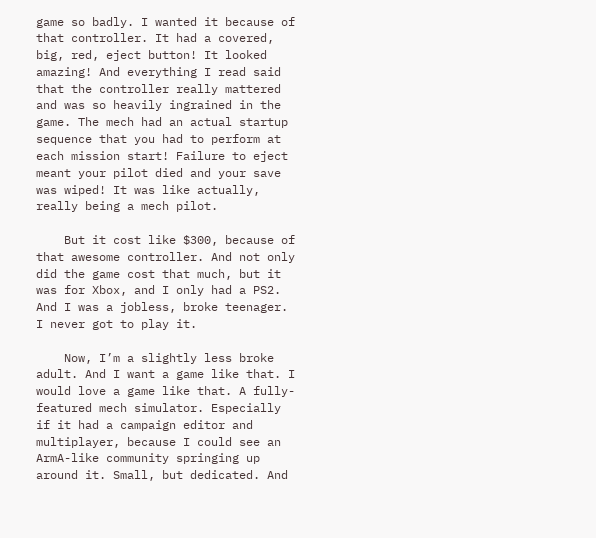game so badly. I wanted it because of that controller. It had a covered, big, red, eject button! It looked amazing! And everything I read said that the controller really mattered and was so heavily ingrained in the game. The mech had an actual startup sequence that you had to perform at each mission start! Failure to eject meant your pilot died and your save was wiped! It was like actually, really being a mech pilot.

    But it cost like $300, because of that awesome controller. And not only did the game cost that much, but it was for Xbox, and I only had a PS2. And I was a jobless, broke teenager. I never got to play it.

    Now, I’m a slightly less broke adult. And I want a game like that. I would love a game like that. A fully-featured mech simulator. Especially if it had a campaign editor and multiplayer, because I could see an ArmA-like community springing up around it. Small, but dedicated. And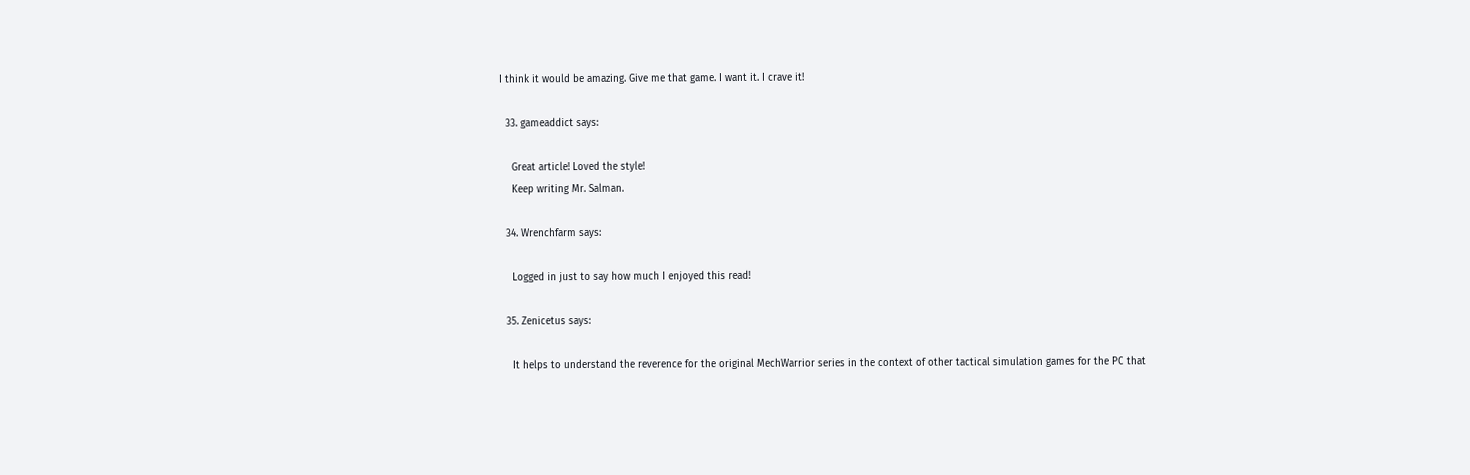I think it would be amazing. Give me that game. I want it. I crave it!

  33. gameaddict says:

    Great article! Loved the style!
    Keep writing Mr. Salman.

  34. Wrenchfarm says:

    Logged in just to say how much I enjoyed this read!

  35. Zenicetus says:

    It helps to understand the reverence for the original MechWarrior series in the context of other tactical simulation games for the PC that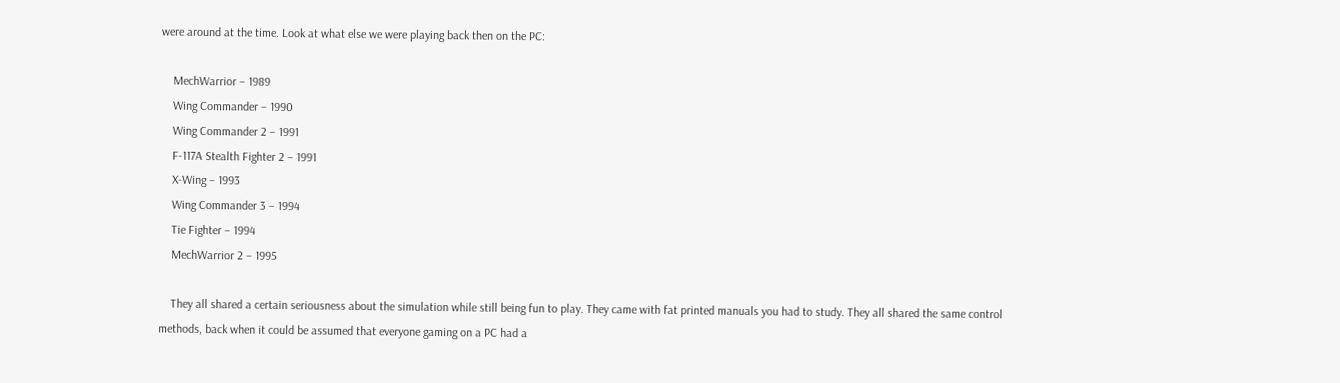were around at the time. Look at what else we were playing back then on the PC:

    MechWarrior – 1989
    Wing Commander – 1990
    Wing Commander 2 – 1991
    F-117A Stealth Fighter 2 – 1991
    X-Wing – 1993
    Wing Commander 3 – 1994
    Tie Fighter – 1994
    MechWarrior 2 – 1995

    They all shared a certain seriousness about the simulation while still being fun to play. They came with fat printed manuals you had to study. They all shared the same control methods, back when it could be assumed that everyone gaming on a PC had a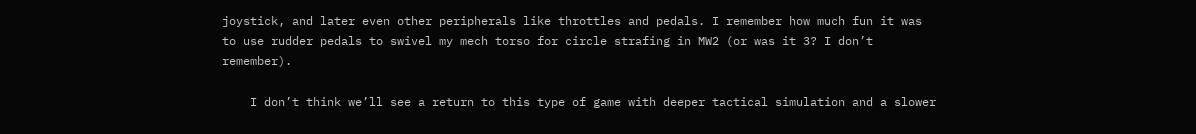joystick, and later even other peripherals like throttles and pedals. I remember how much fun it was to use rudder pedals to swivel my mech torso for circle strafing in MW2 (or was it 3? I don’t remember).

    I don’t think we’ll see a return to this type of game with deeper tactical simulation and a slower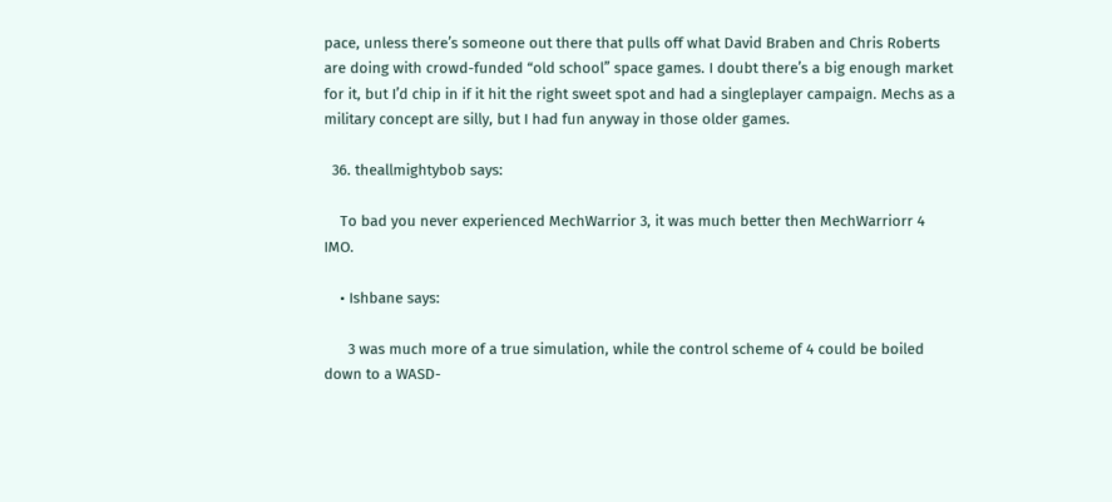pace, unless there’s someone out there that pulls off what David Braben and Chris Roberts are doing with crowd-funded “old school” space games. I doubt there’s a big enough market for it, but I’d chip in if it hit the right sweet spot and had a singleplayer campaign. Mechs as a military concept are silly, but I had fun anyway in those older games.

  36. theallmightybob says:

    To bad you never experienced MechWarrior 3, it was much better then MechWarriorr 4 IMO.

    • Ishbane says:

      3 was much more of a true simulation, while the control scheme of 4 could be boiled down to a WASD-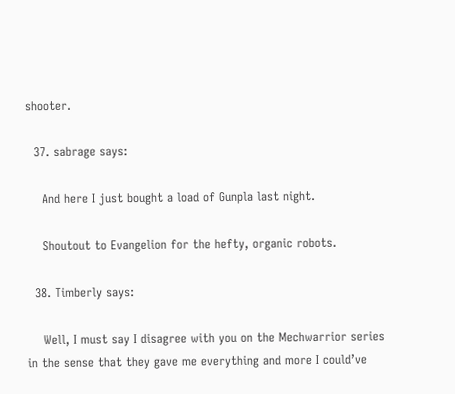shooter.

  37. sabrage says:

    And here I just bought a load of Gunpla last night.

    Shoutout to Evangelion for the hefty, organic robots.

  38. Timberly says:

    Well, I must say I disagree with you on the Mechwarrior series in the sense that they gave me everything and more I could’ve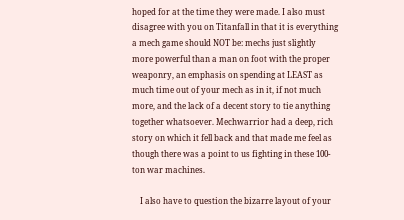hoped for at the time they were made. I also must disagree with you on Titanfall in that it is everything a mech game should NOT be: mechs just slightly more powerful than a man on foot with the proper weaponry, an emphasis on spending at LEAST as much time out of your mech as in it, if not much more, and the lack of a decent story to tie anything together whatsoever. Mechwarrior had a deep, rich story on which it fell back and that made me feel as though there was a point to us fighting in these 100-ton war machines.

    I also have to question the bizarre layout of your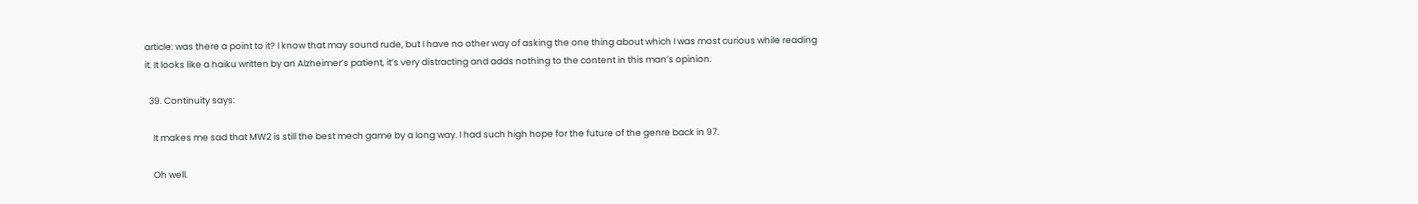article: was there a point to it? I know that may sound rude, but I have no other way of asking the one thing about which I was most curious while reading it. It looks like a haiku written by an Alzheimer’s patient, it’s very distracting and adds nothing to the content in this man’s opinion.

  39. Continuity says:

    It makes me sad that MW2 is still the best mech game by a long way. I had such high hope for the future of the genre back in 97.

    Oh well.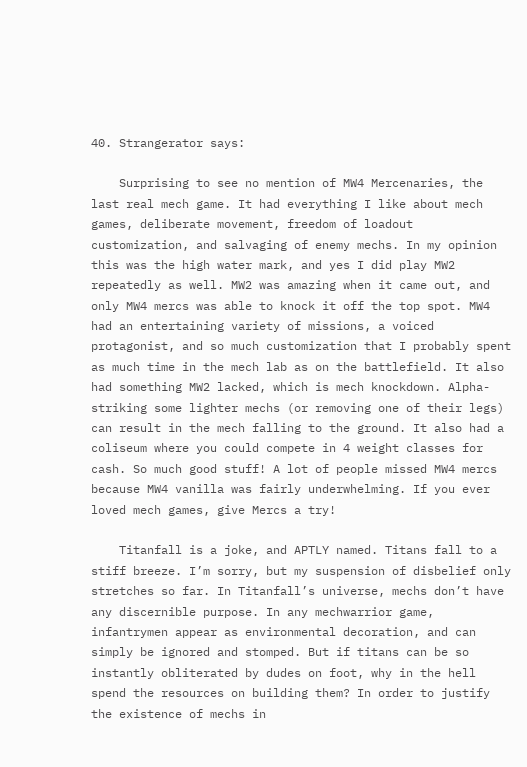40. Strangerator says:

    Surprising to see no mention of MW4 Mercenaries, the last real mech game. It had everything I like about mech games, deliberate movement, freedom of loadout customization, and salvaging of enemy mechs. In my opinion this was the high water mark, and yes I did play MW2 repeatedly as well. MW2 was amazing when it came out, and only MW4 mercs was able to knock it off the top spot. MW4 had an entertaining variety of missions, a voiced protagonist, and so much customization that I probably spent as much time in the mech lab as on the battlefield. It also had something MW2 lacked, which is mech knockdown. Alpha-striking some lighter mechs (or removing one of their legs) can result in the mech falling to the ground. It also had a coliseum where you could compete in 4 weight classes for cash. So much good stuff! A lot of people missed MW4 mercs because MW4 vanilla was fairly underwhelming. If you ever loved mech games, give Mercs a try!

    Titanfall is a joke, and APTLY named. Titans fall to a stiff breeze. I’m sorry, but my suspension of disbelief only stretches so far. In Titanfall’s universe, mechs don’t have any discernible purpose. In any mechwarrior game, infantrymen appear as environmental decoration, and can simply be ignored and stomped. But if titans can be so instantly obliterated by dudes on foot, why in the hell spend the resources on building them? In order to justify the existence of mechs in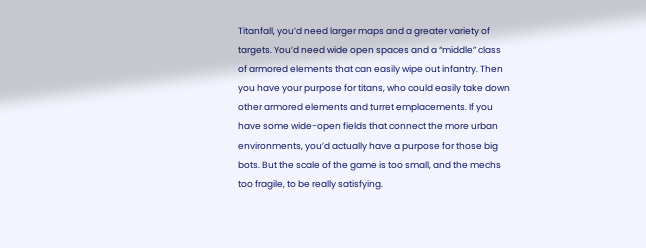Titanfall, you’d need larger maps and a greater variety of targets. You’d need wide open spaces and a “middle” class of armored elements that can easily wipe out infantry. Then you have your purpose for titans, who could easily take down other armored elements and turret emplacements. If you have some wide-open fields that connect the more urban environments, you’d actually have a purpose for those big bots. But the scale of the game is too small, and the mechs too fragile, to be really satisfying.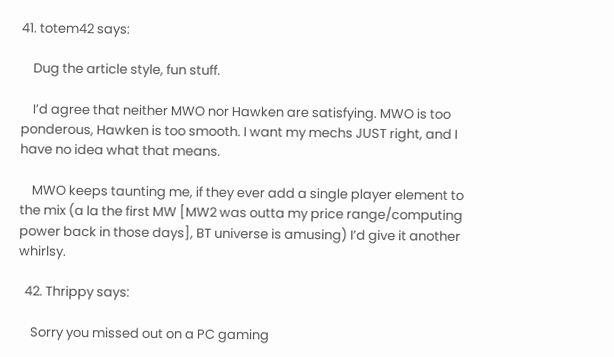41. totem42 says:

    Dug the article style, fun stuff.

    I’d agree that neither MWO nor Hawken are satisfying. MWO is too ponderous, Hawken is too smooth. I want my mechs JUST right, and I have no idea what that means.

    MWO keeps taunting me, if they ever add a single player element to the mix (a la the first MW [MW2 was outta my price range/computing power back in those days], BT universe is amusing) I’d give it another whirlsy.

  42. Thrippy says:

    Sorry you missed out on a PC gaming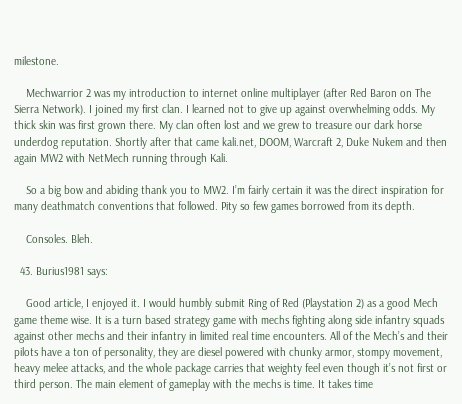milestone.

    Mechwarrior 2 was my introduction to internet online multiplayer (after Red Baron on The Sierra Network). I joined my first clan. I learned not to give up against overwhelming odds. My thick skin was first grown there. My clan often lost and we grew to treasure our dark horse underdog reputation. Shortly after that came kali.net, DOOM, Warcraft 2, Duke Nukem and then again MW2 with NetMech running through Kali.

    So a big bow and abiding thank you to MW2. I’m fairly certain it was the direct inspiration for many deathmatch conventions that followed. Pity so few games borrowed from its depth.

    Consoles. Bleh.

  43. Burius1981 says:

    Good article, I enjoyed it. I would humbly submit Ring of Red (Playstation 2) as a good Mech game theme wise. It is a turn based strategy game with mechs fighting along side infantry squads against other mechs and their infantry in limited real time encounters. All of the Mech’s and their pilots have a ton of personality, they are diesel powered with chunky armor, stompy movement, heavy melee attacks, and the whole package carries that weighty feel even though it’s not first or third person. The main element of gameplay with the mechs is time. It takes time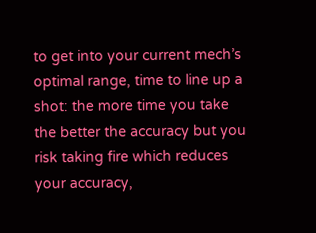to get into your current mech’s optimal range, time to line up a shot: the more time you take the better the accuracy but you risk taking fire which reduces your accuracy,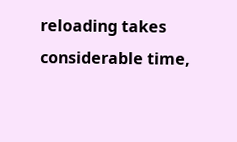reloading takes considerable time,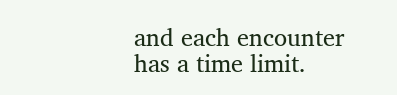and each encounter has a time limit.